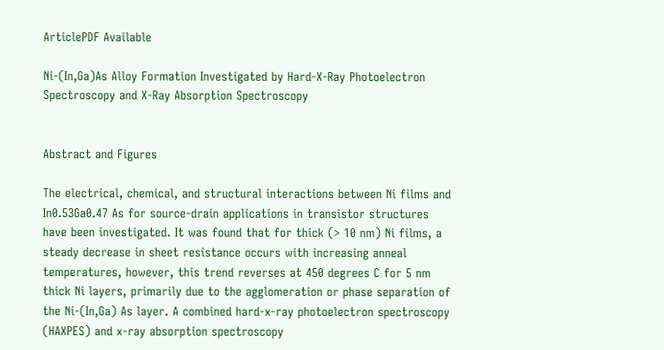ArticlePDF Available

Ni-(In,Ga)As Alloy Formation Investigated by Hard-X-Ray Photoelectron Spectroscopy and X-Ray Absorption Spectroscopy


Abstract and Figures

The electrical, chemical, and structural interactions between Ni films and In0.53Ga0.47 As for source-drain applications in transistor structures have been investigated. It was found that for thick (> 10 nm) Ni films, a steady decrease in sheet resistance occurs with increasing anneal temperatures, however, this trend reverses at 450 degrees C for 5 nm thick Ni layers, primarily due to the agglomeration or phase separation of the Ni-(In,Ga) As layer. A combined hard-x-ray photoelectron spectroscopy (HAXPES) and x-ray absorption spectroscopy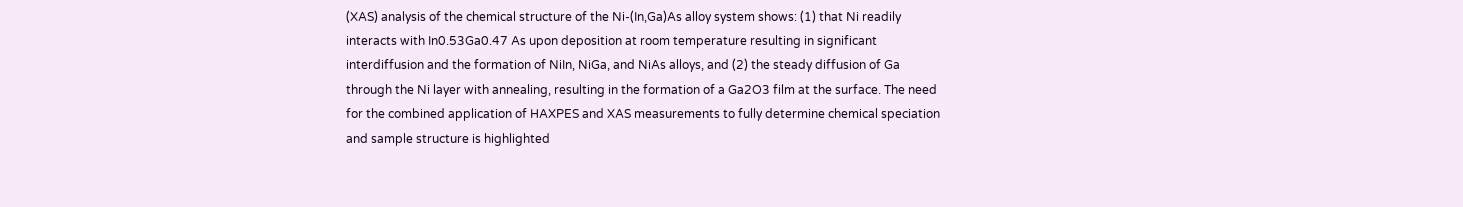(XAS) analysis of the chemical structure of the Ni-(In,Ga)As alloy system shows: (1) that Ni readily interacts with In0.53Ga0.47 As upon deposition at room temperature resulting in significant interdiffusion and the formation of NiIn, NiGa, and NiAs alloys, and (2) the steady diffusion of Ga through the Ni layer with annealing, resulting in the formation of a Ga2O3 film at the surface. The need for the combined application of HAXPES and XAS measurements to fully determine chemical speciation and sample structure is highlighted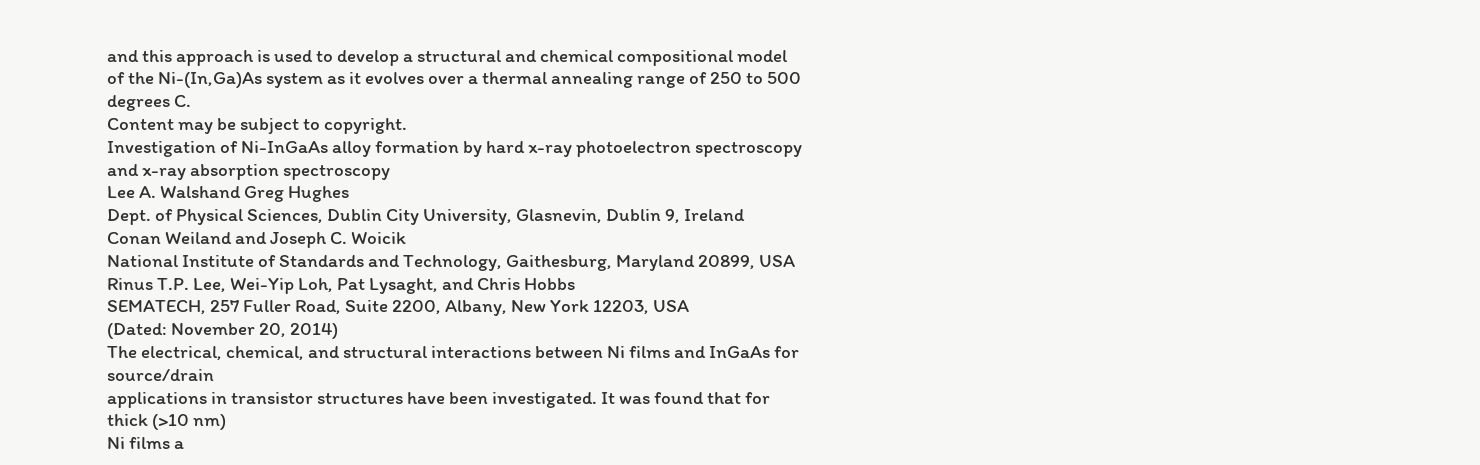and this approach is used to develop a structural and chemical compositional model of the Ni-(In,Ga)As system as it evolves over a thermal annealing range of 250 to 500 degrees C.
Content may be subject to copyright.
Investigation of Ni-InGaAs alloy formation by hard x-ray photoelectron spectroscopy
and x-ray absorption spectroscopy
Lee A. Walshand Greg Hughes
Dept. of Physical Sciences, Dublin City University, Glasnevin, Dublin 9, Ireland
Conan Weiland and Joseph C. Woicik
National Institute of Standards and Technology, Gaithesburg, Maryland 20899, USA
Rinus T.P. Lee, Wei-Yip Loh, Pat Lysaght, and Chris Hobbs
SEMATECH, 257 Fuller Road, Suite 2200, Albany, New York 12203, USA
(Dated: November 20, 2014)
The electrical, chemical, and structural interactions between Ni films and InGaAs for source/drain
applications in transistor structures have been investigated. It was found that for thick (>10 nm)
Ni films a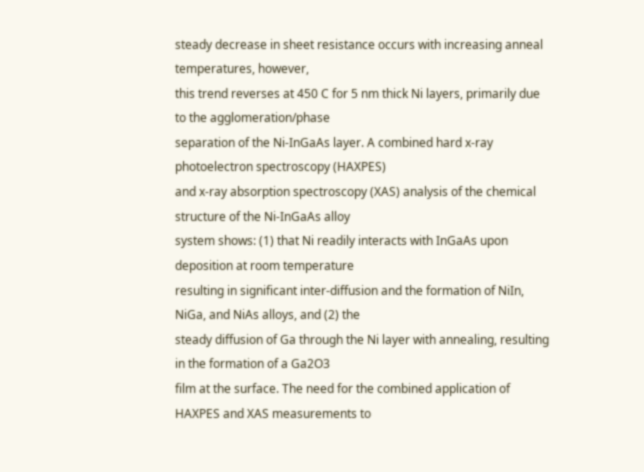steady decrease in sheet resistance occurs with increasing anneal temperatures, however,
this trend reverses at 450 C for 5 nm thick Ni layers, primarily due to the agglomeration/phase
separation of the Ni-InGaAs layer. A combined hard x-ray photoelectron spectroscopy (HAXPES)
and x-ray absorption spectroscopy (XAS) analysis of the chemical structure of the Ni-InGaAs alloy
system shows: (1) that Ni readily interacts with InGaAs upon deposition at room temperature
resulting in significant inter-diffusion and the formation of NiIn, NiGa, and NiAs alloys, and (2) the
steady diffusion of Ga through the Ni layer with annealing, resulting in the formation of a Ga2O3
film at the surface. The need for the combined application of HAXPES and XAS measurements to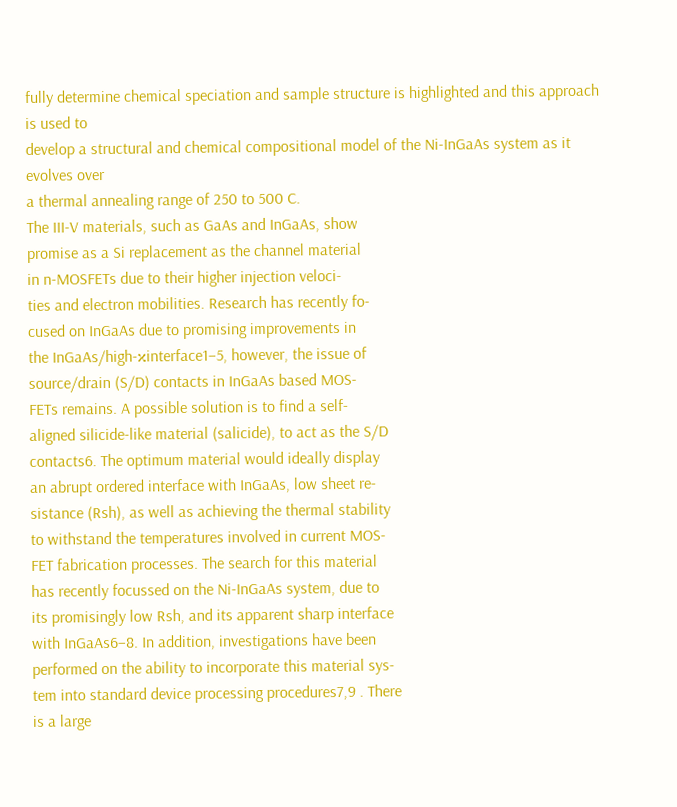fully determine chemical speciation and sample structure is highlighted and this approach is used to
develop a structural and chemical compositional model of the Ni-InGaAs system as it evolves over
a thermal annealing range of 250 to 500 C.
The III-V materials, such as GaAs and InGaAs, show
promise as a Si replacement as the channel material
in n-MOSFETs due to their higher injection veloci-
ties and electron mobilities. Research has recently fo-
cused on InGaAs due to promising improvements in
the InGaAs/high-κinterface1–5, however, the issue of
source/drain (S/D) contacts in InGaAs based MOS-
FETs remains. A possible solution is to find a self-
aligned silicide-like material (salicide), to act as the S/D
contacts6. The optimum material would ideally display
an abrupt ordered interface with InGaAs, low sheet re-
sistance (Rsh), as well as achieving the thermal stability
to withstand the temperatures involved in current MOS-
FET fabrication processes. The search for this material
has recently focussed on the Ni-InGaAs system, due to
its promisingly low Rsh, and its apparent sharp interface
with InGaAs6–8. In addition, investigations have been
performed on the ability to incorporate this material sys-
tem into standard device processing procedures7,9 . There
is a large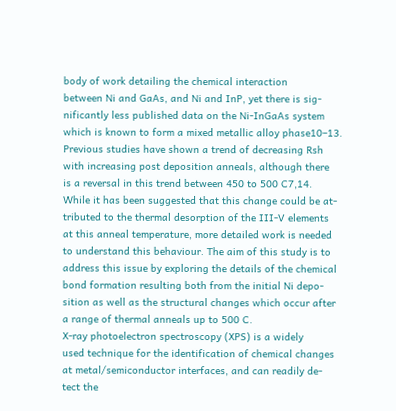body of work detailing the chemical interaction
between Ni and GaAs, and Ni and InP, yet there is sig-
nificantly less published data on the Ni-InGaAs system
which is known to form a mixed metallic alloy phase10–13.
Previous studies have shown a trend of decreasing Rsh
with increasing post deposition anneals, although there
is a reversal in this trend between 450 to 500 C7,14.
While it has been suggested that this change could be at-
tributed to the thermal desorption of the III-V elements
at this anneal temperature, more detailed work is needed
to understand this behaviour. The aim of this study is to
address this issue by exploring the details of the chemical
bond formation resulting both from the initial Ni depo-
sition as well as the structural changes which occur after
a range of thermal anneals up to 500 C.
X-ray photoelectron spectroscopy (XPS) is a widely
used technique for the identification of chemical changes
at metal/semiconductor interfaces, and can readily de-
tect the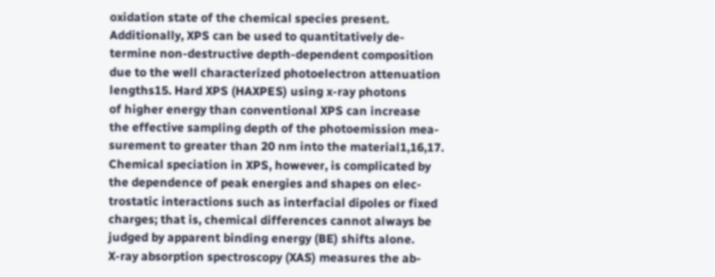oxidation state of the chemical species present.
Additionally, XPS can be used to quantitatively de-
termine non-destructive depth-dependent composition
due to the well characterized photoelectron attenuation
lengths15. Hard XPS (HAXPES) using x-ray photons
of higher energy than conventional XPS can increase
the effective sampling depth of the photoemission mea-
surement to greater than 20 nm into the material1,16,17.
Chemical speciation in XPS, however, is complicated by
the dependence of peak energies and shapes on elec-
trostatic interactions such as interfacial dipoles or fixed
charges; that is, chemical differences cannot always be
judged by apparent binding energy (BE) shifts alone.
X-ray absorption spectroscopy (XAS) measures the ab-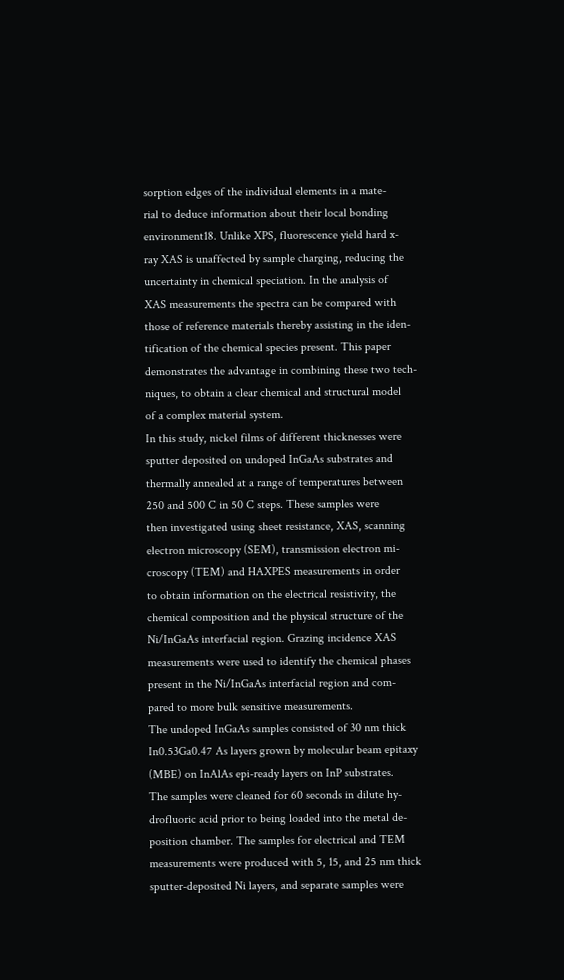sorption edges of the individual elements in a mate-
rial to deduce information about their local bonding
environment18. Unlike XPS, fluorescence yield hard x-
ray XAS is unaffected by sample charging, reducing the
uncertainty in chemical speciation. In the analysis of
XAS measurements the spectra can be compared with
those of reference materials thereby assisting in the iden-
tification of the chemical species present. This paper
demonstrates the advantage in combining these two tech-
niques, to obtain a clear chemical and structural model
of a complex material system.
In this study, nickel films of different thicknesses were
sputter deposited on undoped InGaAs substrates and
thermally annealed at a range of temperatures between
250 and 500 C in 50 C steps. These samples were
then investigated using sheet resistance, XAS, scanning
electron microscopy (SEM), transmission electron mi-
croscopy (TEM) and HAXPES measurements in order
to obtain information on the electrical resistivity, the
chemical composition and the physical structure of the
Ni/InGaAs interfacial region. Grazing incidence XAS
measurements were used to identify the chemical phases
present in the Ni/InGaAs interfacial region and com-
pared to more bulk sensitive measurements.
The undoped InGaAs samples consisted of 30 nm thick
In0.53Ga0.47 As layers grown by molecular beam epitaxy
(MBE) on InAlAs epi-ready layers on InP substrates.
The samples were cleaned for 60 seconds in dilute hy-
drofluoric acid prior to being loaded into the metal de-
position chamber. The samples for electrical and TEM
measurements were produced with 5, 15, and 25 nm thick
sputter-deposited Ni layers, and separate samples were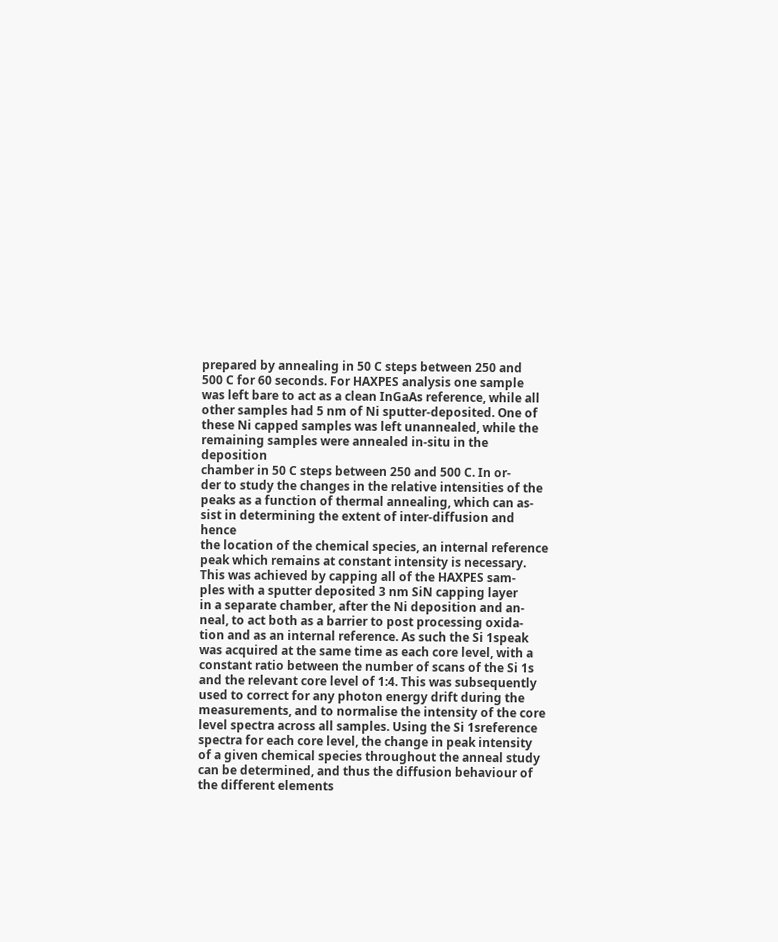prepared by annealing in 50 C steps between 250 and
500 C for 60 seconds. For HAXPES analysis one sample
was left bare to act as a clean InGaAs reference, while all
other samples had 5 nm of Ni sputter-deposited. One of
these Ni capped samples was left unannealed, while the
remaining samples were annealed in-situ in the deposition
chamber in 50 C steps between 250 and 500 C. In or-
der to study the changes in the relative intensities of the
peaks as a function of thermal annealing, which can as-
sist in determining the extent of inter-diffusion and hence
the location of the chemical species, an internal reference
peak which remains at constant intensity is necessary.
This was achieved by capping all of the HAXPES sam-
ples with a sputter deposited 3 nm SiN capping layer
in a separate chamber, after the Ni deposition and an-
neal, to act both as a barrier to post processing oxida-
tion and as an internal reference. As such the Si 1speak
was acquired at the same time as each core level, with a
constant ratio between the number of scans of the Si 1s
and the relevant core level of 1:4. This was subsequently
used to correct for any photon energy drift during the
measurements, and to normalise the intensity of the core
level spectra across all samples. Using the Si 1sreference
spectra for each core level, the change in peak intensity
of a given chemical species throughout the anneal study
can be determined, and thus the diffusion behaviour of
the different elements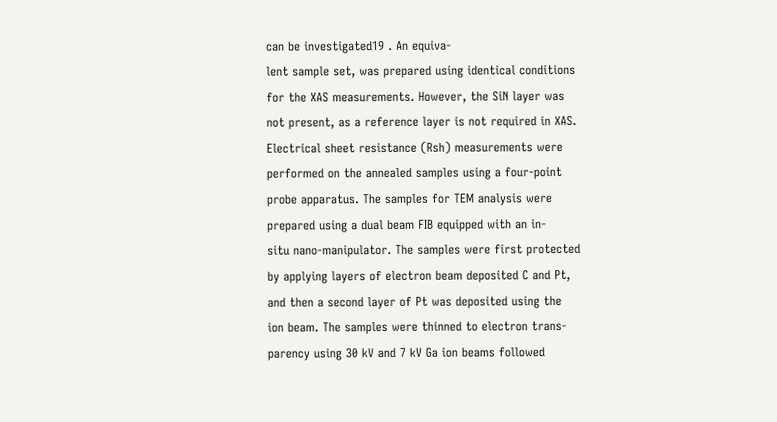can be investigated19 . An equiva-
lent sample set, was prepared using identical conditions
for the XAS measurements. However, the SiN layer was
not present, as a reference layer is not required in XAS.
Electrical sheet resistance (Rsh) measurements were
performed on the annealed samples using a four-point
probe apparatus. The samples for TEM analysis were
prepared using a dual beam FIB equipped with an in-
situ nano-manipulator. The samples were first protected
by applying layers of electron beam deposited C and Pt,
and then a second layer of Pt was deposited using the
ion beam. The samples were thinned to electron trans-
parency using 30 kV and 7 kV Ga ion beams followed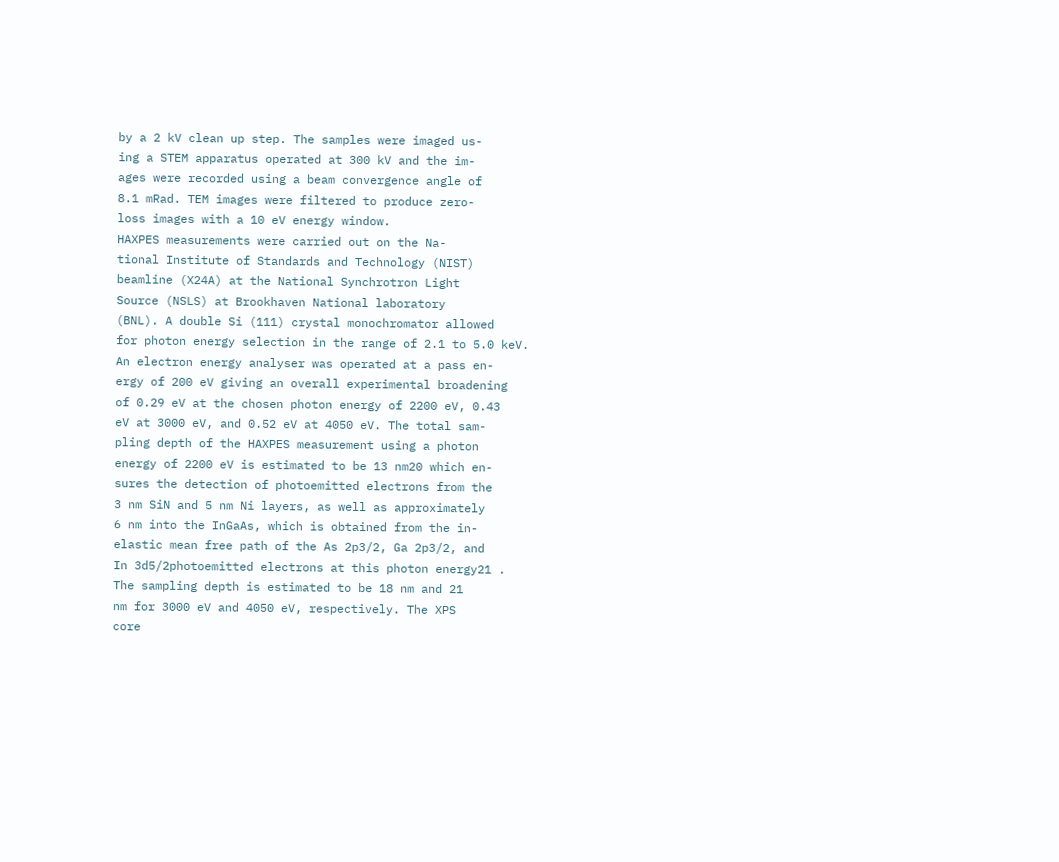by a 2 kV clean up step. The samples were imaged us-
ing a STEM apparatus operated at 300 kV and the im-
ages were recorded using a beam convergence angle of
8.1 mRad. TEM images were filtered to produce zero-
loss images with a 10 eV energy window.
HAXPES measurements were carried out on the Na-
tional Institute of Standards and Technology (NIST)
beamline (X24A) at the National Synchrotron Light
Source (NSLS) at Brookhaven National laboratory
(BNL). A double Si (111) crystal monochromator allowed
for photon energy selection in the range of 2.1 to 5.0 keV.
An electron energy analyser was operated at a pass en-
ergy of 200 eV giving an overall experimental broadening
of 0.29 eV at the chosen photon energy of 2200 eV, 0.43
eV at 3000 eV, and 0.52 eV at 4050 eV. The total sam-
pling depth of the HAXPES measurement using a photon
energy of 2200 eV is estimated to be 13 nm20 which en-
sures the detection of photoemitted electrons from the
3 nm SiN and 5 nm Ni layers, as well as approximately
6 nm into the InGaAs, which is obtained from the in-
elastic mean free path of the As 2p3/2, Ga 2p3/2, and
In 3d5/2photoemitted electrons at this photon energy21 .
The sampling depth is estimated to be 18 nm and 21
nm for 3000 eV and 4050 eV, respectively. The XPS
core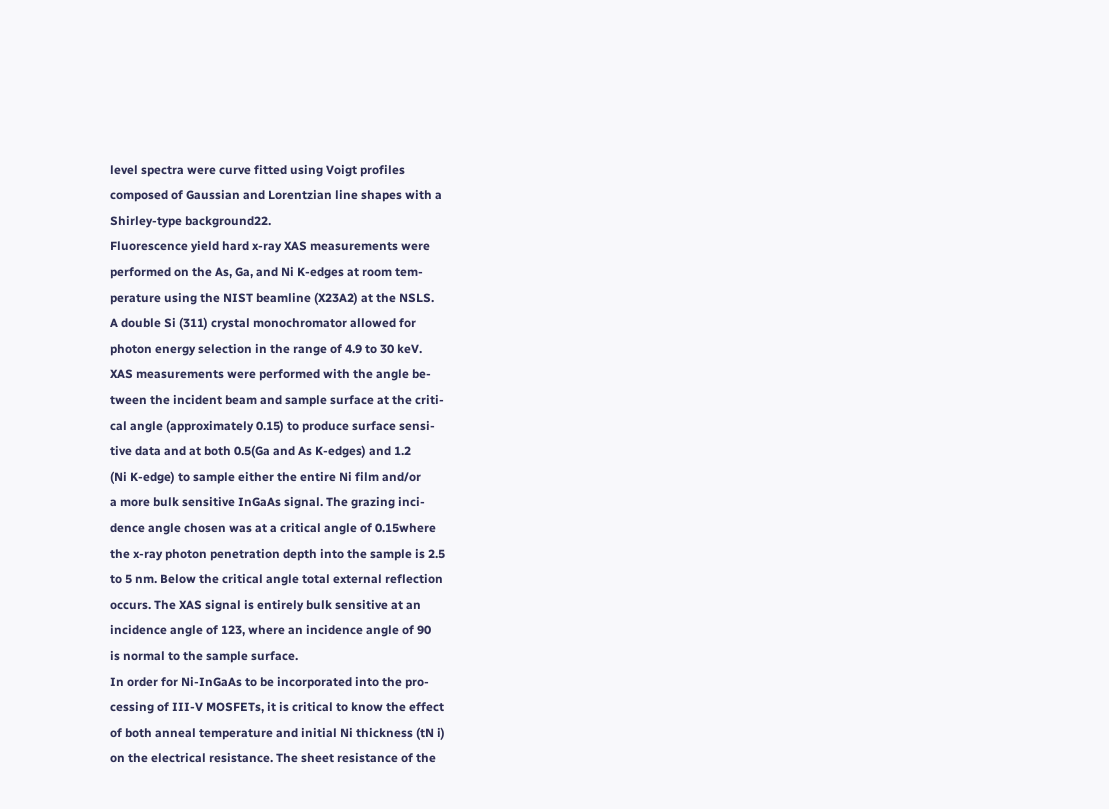level spectra were curve fitted using Voigt profiles
composed of Gaussian and Lorentzian line shapes with a
Shirley-type background22.
Fluorescence yield hard x-ray XAS measurements were
performed on the As, Ga, and Ni K-edges at room tem-
perature using the NIST beamline (X23A2) at the NSLS.
A double Si (311) crystal monochromator allowed for
photon energy selection in the range of 4.9 to 30 keV.
XAS measurements were performed with the angle be-
tween the incident beam and sample surface at the criti-
cal angle (approximately 0.15) to produce surface sensi-
tive data and at both 0.5(Ga and As K-edges) and 1.2
(Ni K-edge) to sample either the entire Ni film and/or
a more bulk sensitive InGaAs signal. The grazing inci-
dence angle chosen was at a critical angle of 0.15where
the x-ray photon penetration depth into the sample is 2.5
to 5 nm. Below the critical angle total external reflection
occurs. The XAS signal is entirely bulk sensitive at an
incidence angle of 123, where an incidence angle of 90
is normal to the sample surface.
In order for Ni-InGaAs to be incorporated into the pro-
cessing of III-V MOSFETs, it is critical to know the effect
of both anneal temperature and initial Ni thickness (tN i)
on the electrical resistance. The sheet resistance of the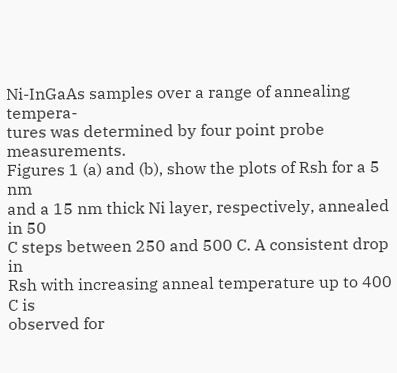Ni-InGaAs samples over a range of annealing tempera-
tures was determined by four point probe measurements.
Figures 1 (a) and (b), show the plots of Rsh for a 5 nm
and a 15 nm thick Ni layer, respectively, annealed in 50
C steps between 250 and 500 C. A consistent drop in
Rsh with increasing anneal temperature up to 400 C is
observed for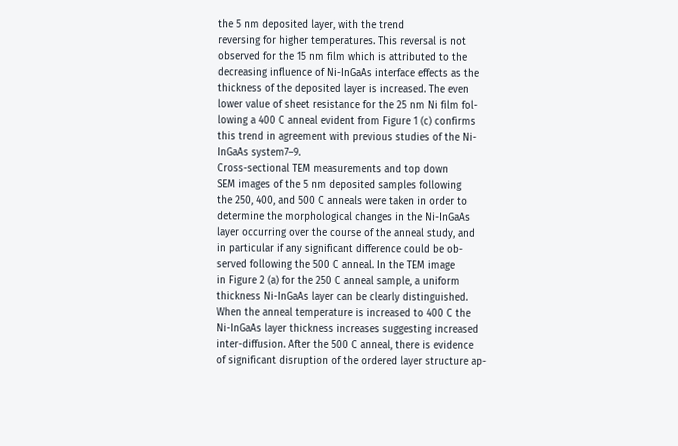the 5 nm deposited layer, with the trend
reversing for higher temperatures. This reversal is not
observed for the 15 nm film which is attributed to the
decreasing influence of Ni-InGaAs interface effects as the
thickness of the deposited layer is increased. The even
lower value of sheet resistance for the 25 nm Ni film fol-
lowing a 400 C anneal evident from Figure 1 (c) confirms
this trend in agreement with previous studies of the Ni-
InGaAs system7–9.
Cross-sectional TEM measurements and top down
SEM images of the 5 nm deposited samples following
the 250, 400, and 500 C anneals were taken in order to
determine the morphological changes in the Ni-InGaAs
layer occurring over the course of the anneal study, and
in particular if any significant difference could be ob-
served following the 500 C anneal. In the TEM image
in Figure 2 (a) for the 250 C anneal sample, a uniform
thickness Ni-InGaAs layer can be clearly distinguished.
When the anneal temperature is increased to 400 C the
Ni-InGaAs layer thickness increases suggesting increased
inter-diffusion. After the 500 C anneal, there is evidence
of significant disruption of the ordered layer structure ap-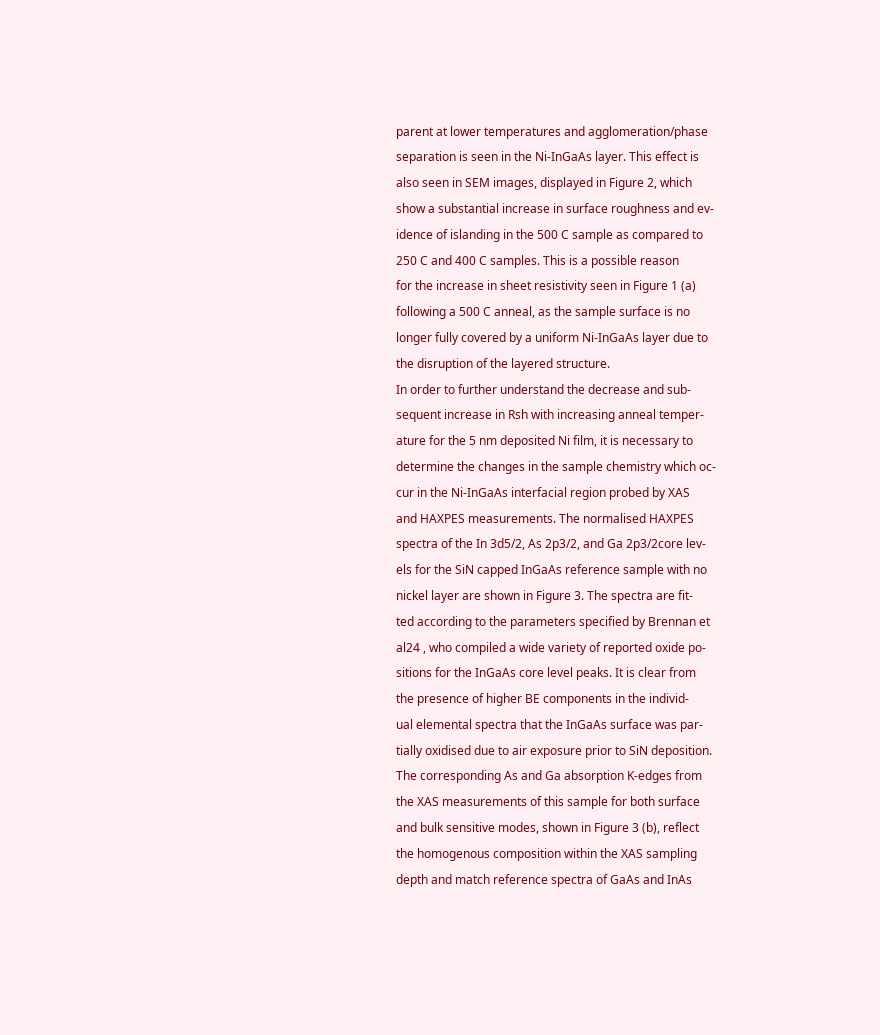parent at lower temperatures and agglomeration/phase
separation is seen in the Ni-InGaAs layer. This effect is
also seen in SEM images, displayed in Figure 2, which
show a substantial increase in surface roughness and ev-
idence of islanding in the 500 C sample as compared to
250 C and 400 C samples. This is a possible reason
for the increase in sheet resistivity seen in Figure 1 (a)
following a 500 C anneal, as the sample surface is no
longer fully covered by a uniform Ni-InGaAs layer due to
the disruption of the layered structure.
In order to further understand the decrease and sub-
sequent increase in Rsh with increasing anneal temper-
ature for the 5 nm deposited Ni film, it is necessary to
determine the changes in the sample chemistry which oc-
cur in the Ni-InGaAs interfacial region probed by XAS
and HAXPES measurements. The normalised HAXPES
spectra of the In 3d5/2, As 2p3/2, and Ga 2p3/2core lev-
els for the SiN capped InGaAs reference sample with no
nickel layer are shown in Figure 3. The spectra are fit-
ted according to the parameters specified by Brennan et
al24 , who compiled a wide variety of reported oxide po-
sitions for the InGaAs core level peaks. It is clear from
the presence of higher BE components in the individ-
ual elemental spectra that the InGaAs surface was par-
tially oxidised due to air exposure prior to SiN deposition.
The corresponding As and Ga absorption K-edges from
the XAS measurements of this sample for both surface
and bulk sensitive modes, shown in Figure 3 (b), reflect
the homogenous composition within the XAS sampling
depth and match reference spectra of GaAs and InAs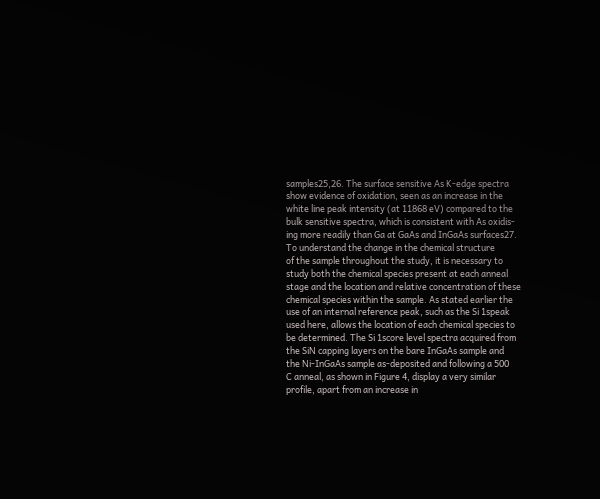samples25,26. The surface sensitive As K-edge spectra
show evidence of oxidation, seen as an increase in the
white line peak intensity (at 11868 eV) compared to the
bulk sensitive spectra, which is consistent with As oxidis-
ing more readily than Ga at GaAs and InGaAs surfaces27.
To understand the change in the chemical structure
of the sample throughout the study, it is necessary to
study both the chemical species present at each anneal
stage and the location and relative concentration of these
chemical species within the sample. As stated earlier the
use of an internal reference peak, such as the Si 1speak
used here, allows the location of each chemical species to
be determined. The Si 1score level spectra acquired from
the SiN capping layers on the bare InGaAs sample and
the Ni-InGaAs sample as-deposited and following a 500
C anneal, as shown in Figure 4, display a very similar
profile, apart from an increase in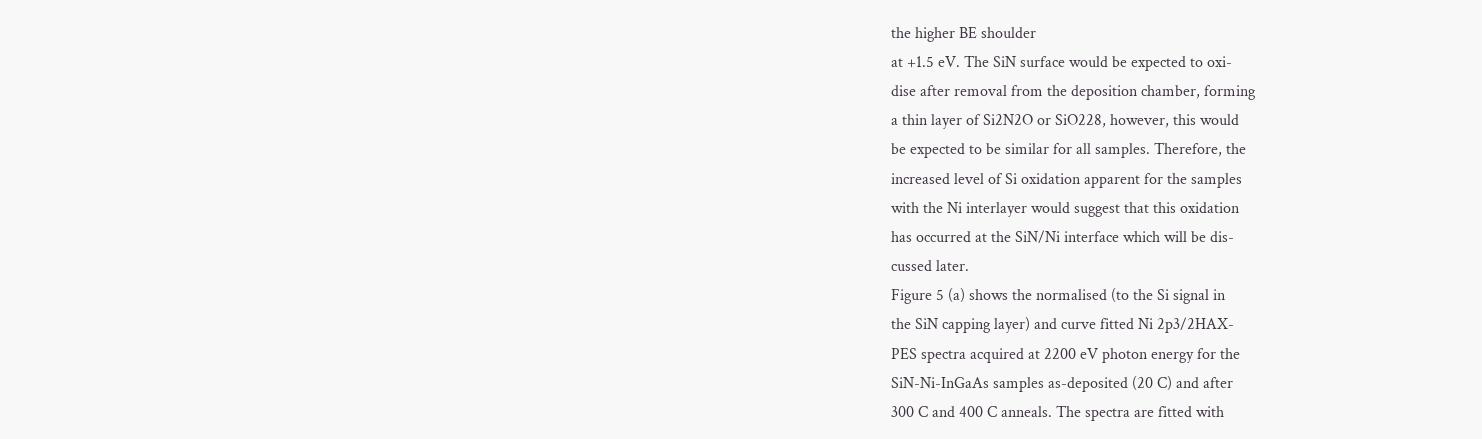the higher BE shoulder
at +1.5 eV. The SiN surface would be expected to oxi-
dise after removal from the deposition chamber, forming
a thin layer of Si2N2O or SiO228, however, this would
be expected to be similar for all samples. Therefore, the
increased level of Si oxidation apparent for the samples
with the Ni interlayer would suggest that this oxidation
has occurred at the SiN/Ni interface which will be dis-
cussed later.
Figure 5 (a) shows the normalised (to the Si signal in
the SiN capping layer) and curve fitted Ni 2p3/2HAX-
PES spectra acquired at 2200 eV photon energy for the
SiN-Ni-InGaAs samples as-deposited (20 C) and after
300 C and 400 C anneals. The spectra are fitted with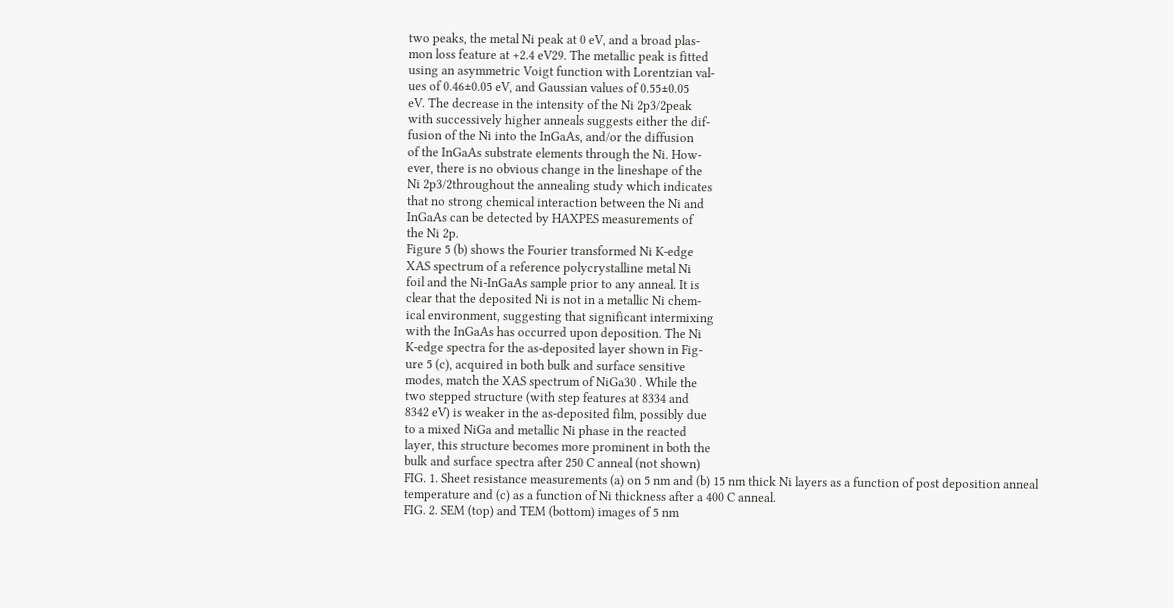two peaks, the metal Ni peak at 0 eV, and a broad plas-
mon loss feature at +2.4 eV29. The metallic peak is fitted
using an asymmetric Voigt function with Lorentzian val-
ues of 0.46±0.05 eV, and Gaussian values of 0.55±0.05
eV. The decrease in the intensity of the Ni 2p3/2peak
with successively higher anneals suggests either the dif-
fusion of the Ni into the InGaAs, and/or the diffusion
of the InGaAs substrate elements through the Ni. How-
ever, there is no obvious change in the lineshape of the
Ni 2p3/2throughout the annealing study which indicates
that no strong chemical interaction between the Ni and
InGaAs can be detected by HAXPES measurements of
the Ni 2p.
Figure 5 (b) shows the Fourier transformed Ni K-edge
XAS spectrum of a reference polycrystalline metal Ni
foil and the Ni-InGaAs sample prior to any anneal. It is
clear that the deposited Ni is not in a metallic Ni chem-
ical environment, suggesting that significant intermixing
with the InGaAs has occurred upon deposition. The Ni
K-edge spectra for the as-deposited layer shown in Fig-
ure 5 (c), acquired in both bulk and surface sensitive
modes, match the XAS spectrum of NiGa30 . While the
two stepped structure (with step features at 8334 and
8342 eV) is weaker in the as-deposited film, possibly due
to a mixed NiGa and metallic Ni phase in the reacted
layer, this structure becomes more prominent in both the
bulk and surface spectra after 250 C anneal (not shown)
FIG. 1. Sheet resistance measurements (a) on 5 nm and (b) 15 nm thick Ni layers as a function of post deposition anneal
temperature and (c) as a function of Ni thickness after a 400 C anneal.
FIG. 2. SEM (top) and TEM (bottom) images of 5 nm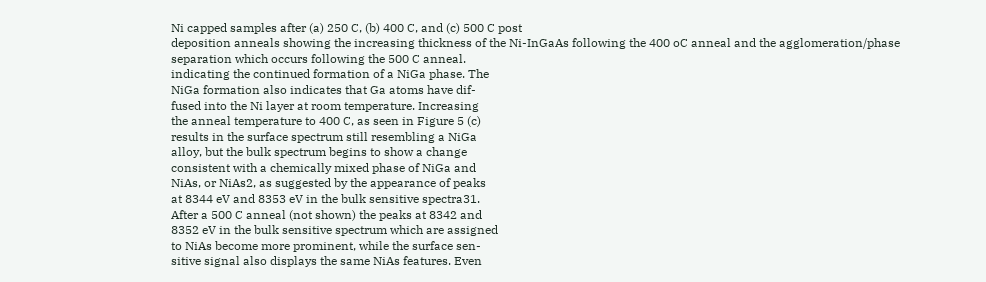Ni capped samples after (a) 250 C, (b) 400 C, and (c) 500 C post
deposition anneals showing the increasing thickness of the Ni-InGaAs following the 400 oC anneal and the agglomeration/phase
separation which occurs following the 500 C anneal.
indicating the continued formation of a NiGa phase. The
NiGa formation also indicates that Ga atoms have dif-
fused into the Ni layer at room temperature. Increasing
the anneal temperature to 400 C, as seen in Figure 5 (c)
results in the surface spectrum still resembling a NiGa
alloy, but the bulk spectrum begins to show a change
consistent with a chemically mixed phase of NiGa and
NiAs, or NiAs2, as suggested by the appearance of peaks
at 8344 eV and 8353 eV in the bulk sensitive spectra31.
After a 500 C anneal (not shown) the peaks at 8342 and
8352 eV in the bulk sensitive spectrum which are assigned
to NiAs become more prominent, while the surface sen-
sitive signal also displays the same NiAs features. Even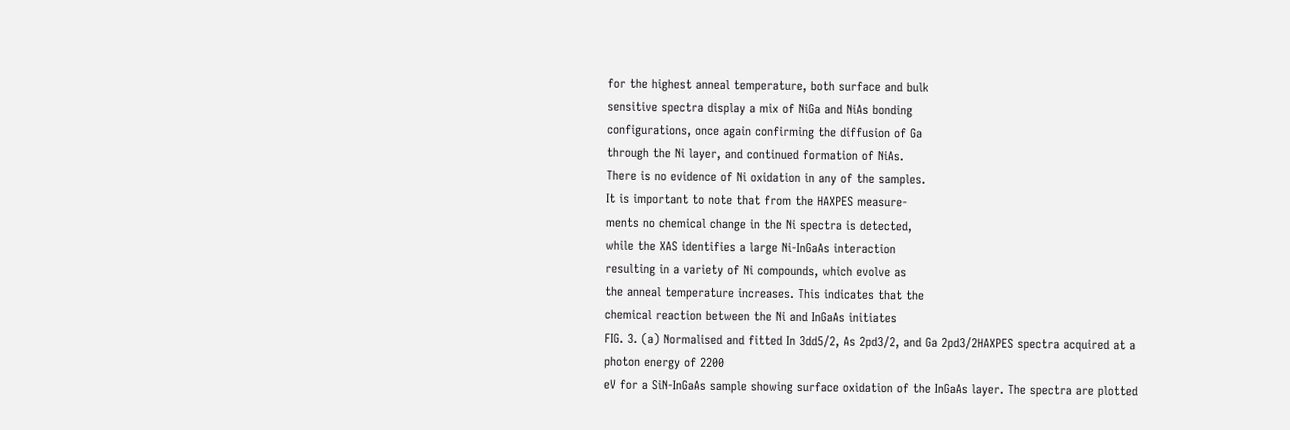for the highest anneal temperature, both surface and bulk
sensitive spectra display a mix of NiGa and NiAs bonding
configurations, once again confirming the diffusion of Ga
through the Ni layer, and continued formation of NiAs.
There is no evidence of Ni oxidation in any of the samples.
It is important to note that from the HAXPES measure-
ments no chemical change in the Ni spectra is detected,
while the XAS identifies a large Ni-InGaAs interaction
resulting in a variety of Ni compounds, which evolve as
the anneal temperature increases. This indicates that the
chemical reaction between the Ni and InGaAs initiates
FIG. 3. (a) Normalised and fitted In 3dd5/2, As 2pd3/2, and Ga 2pd3/2HAXPES spectra acquired at a photon energy of 2200
eV for a SiN-InGaAs sample showing surface oxidation of the InGaAs layer. The spectra are plotted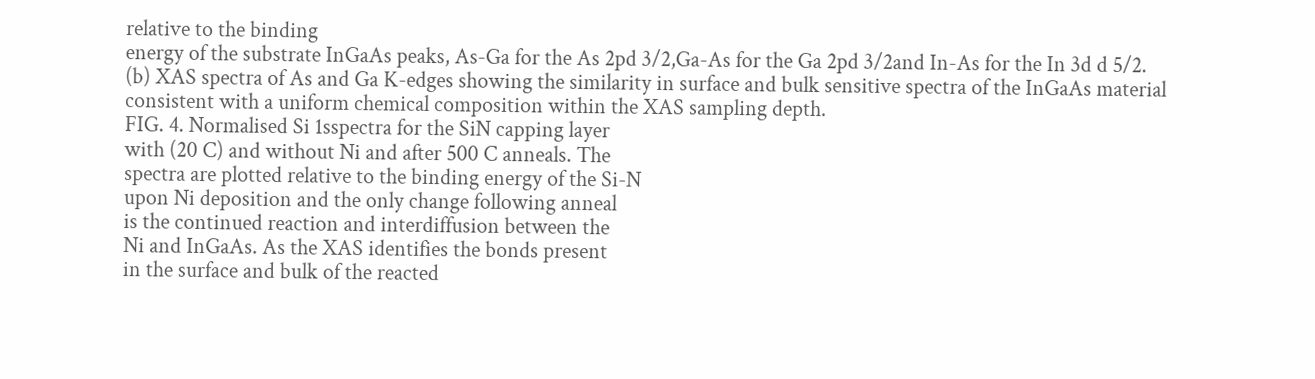relative to the binding
energy of the substrate InGaAs peaks, As-Ga for the As 2pd 3/2,Ga-As for the Ga 2pd 3/2and In-As for the In 3d d 5/2.
(b) XAS spectra of As and Ga K-edges showing the similarity in surface and bulk sensitive spectra of the InGaAs material
consistent with a uniform chemical composition within the XAS sampling depth.
FIG. 4. Normalised Si 1sspectra for the SiN capping layer
with (20 C) and without Ni and after 500 C anneals. The
spectra are plotted relative to the binding energy of the Si-N
upon Ni deposition and the only change following anneal
is the continued reaction and interdiffusion between the
Ni and InGaAs. As the XAS identifies the bonds present
in the surface and bulk of the reacted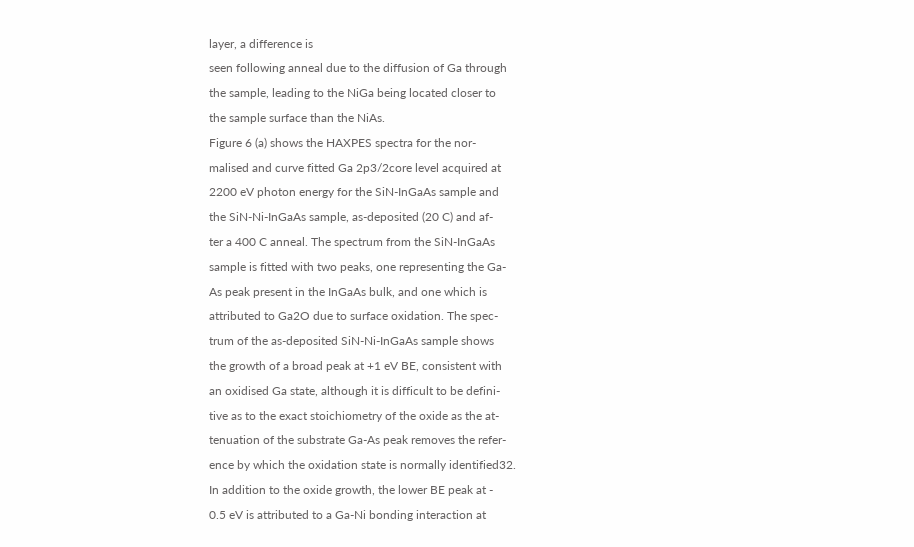layer, a difference is
seen following anneal due to the diffusion of Ga through
the sample, leading to the NiGa being located closer to
the sample surface than the NiAs.
Figure 6 (a) shows the HAXPES spectra for the nor-
malised and curve fitted Ga 2p3/2core level acquired at
2200 eV photon energy for the SiN-InGaAs sample and
the SiN-Ni-InGaAs sample, as-deposited (20 C) and af-
ter a 400 C anneal. The spectrum from the SiN-InGaAs
sample is fitted with two peaks, one representing the Ga-
As peak present in the InGaAs bulk, and one which is
attributed to Ga2O due to surface oxidation. The spec-
trum of the as-deposited SiN-Ni-InGaAs sample shows
the growth of a broad peak at +1 eV BE, consistent with
an oxidised Ga state, although it is difficult to be defini-
tive as to the exact stoichiometry of the oxide as the at-
tenuation of the substrate Ga-As peak removes the refer-
ence by which the oxidation state is normally identified32.
In addition to the oxide growth, the lower BE peak at -
0.5 eV is attributed to a Ga-Ni bonding interaction at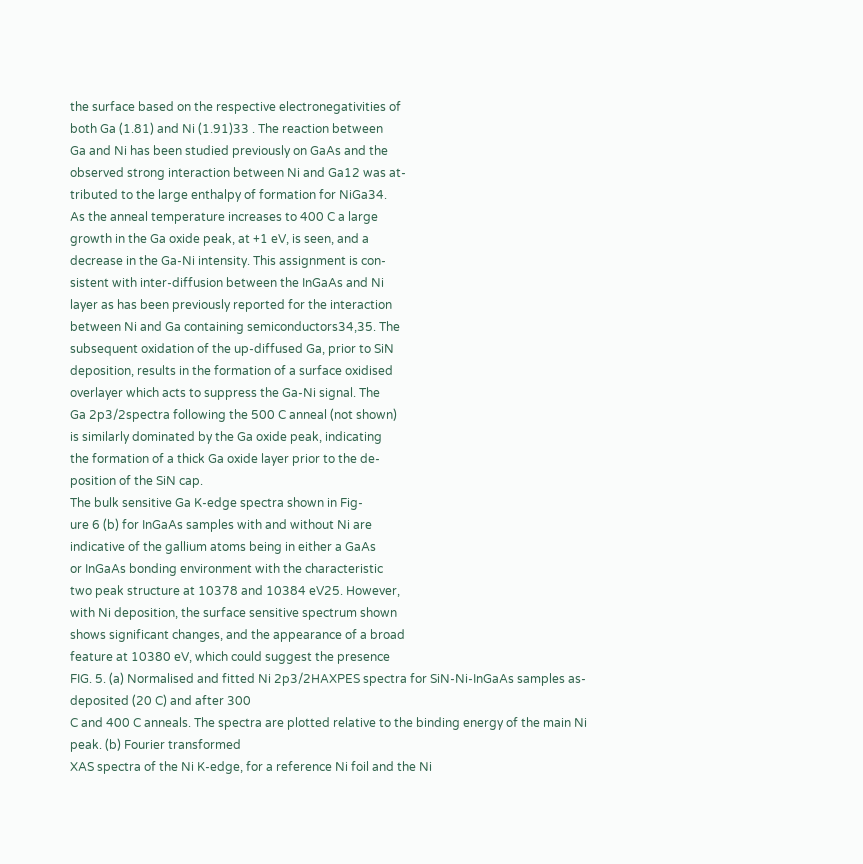the surface based on the respective electronegativities of
both Ga (1.81) and Ni (1.91)33 . The reaction between
Ga and Ni has been studied previously on GaAs and the
observed strong interaction between Ni and Ga12 was at-
tributed to the large enthalpy of formation for NiGa34.
As the anneal temperature increases to 400 C a large
growth in the Ga oxide peak, at +1 eV, is seen, and a
decrease in the Ga-Ni intensity. This assignment is con-
sistent with inter-diffusion between the InGaAs and Ni
layer as has been previously reported for the interaction
between Ni and Ga containing semiconductors34,35. The
subsequent oxidation of the up-diffused Ga, prior to SiN
deposition, results in the formation of a surface oxidised
overlayer which acts to suppress the Ga-Ni signal. The
Ga 2p3/2spectra following the 500 C anneal (not shown)
is similarly dominated by the Ga oxide peak, indicating
the formation of a thick Ga oxide layer prior to the de-
position of the SiN cap.
The bulk sensitive Ga K-edge spectra shown in Fig-
ure 6 (b) for InGaAs samples with and without Ni are
indicative of the gallium atoms being in either a GaAs
or InGaAs bonding environment with the characteristic
two peak structure at 10378 and 10384 eV25. However,
with Ni deposition, the surface sensitive spectrum shown
shows significant changes, and the appearance of a broad
feature at 10380 eV, which could suggest the presence
FIG. 5. (a) Normalised and fitted Ni 2p3/2HAXPES spectra for SiN-Ni-InGaAs samples as-deposited (20 C) and after 300
C and 400 C anneals. The spectra are plotted relative to the binding energy of the main Ni peak. (b) Fourier transformed
XAS spectra of the Ni K-edge, for a reference Ni foil and the Ni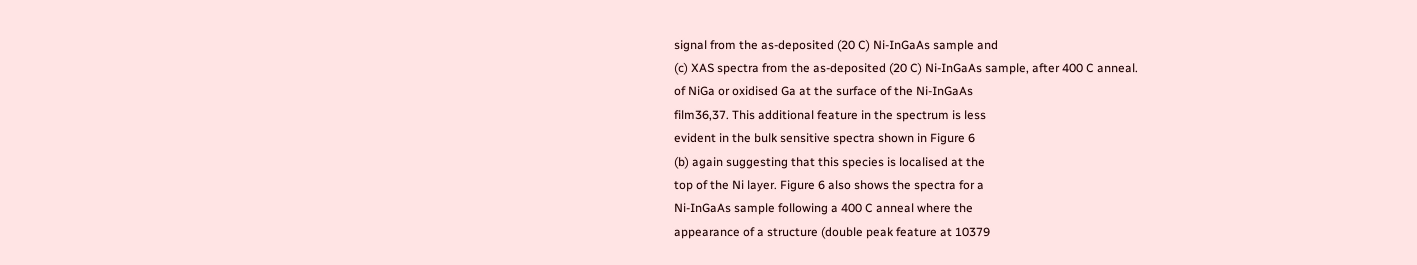signal from the as-deposited (20 C) Ni-InGaAs sample and
(c) XAS spectra from the as-deposited (20 C) Ni-InGaAs sample, after 400 C anneal.
of NiGa or oxidised Ga at the surface of the Ni-InGaAs
film36,37. This additional feature in the spectrum is less
evident in the bulk sensitive spectra shown in Figure 6
(b) again suggesting that this species is localised at the
top of the Ni layer. Figure 6 also shows the spectra for a
Ni-InGaAs sample following a 400 C anneal where the
appearance of a structure (double peak feature at 10379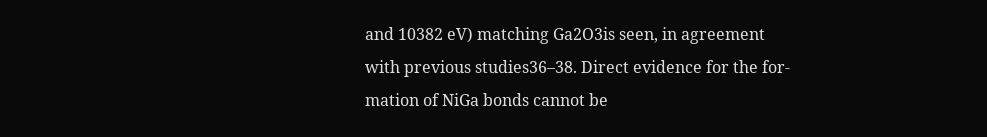and 10382 eV) matching Ga2O3is seen, in agreement
with previous studies36–38. Direct evidence for the for-
mation of NiGa bonds cannot be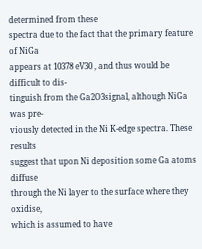determined from these
spectra due to the fact that the primary feature of NiGa
appears at 10378 eV30 , and thus would be difficult to dis-
tinguish from the Ga2O3signal, although NiGa was pre-
viously detected in the Ni K-edge spectra. These results
suggest that upon Ni deposition some Ga atoms diffuse
through the Ni layer to the surface where they oxidise,
which is assumed to have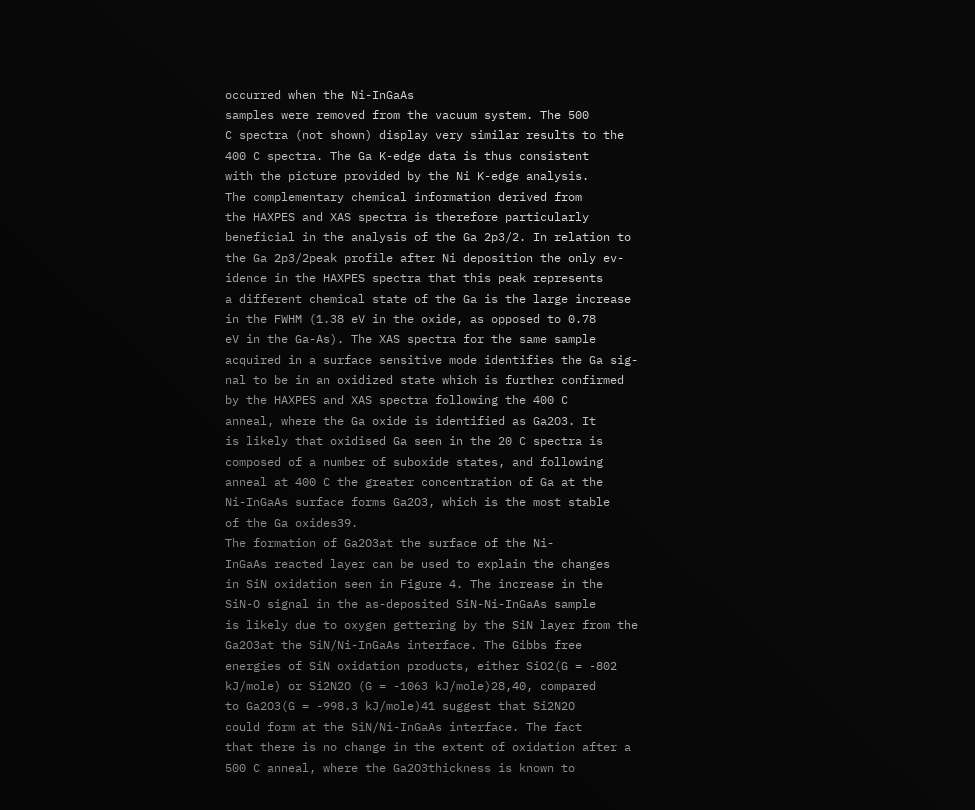occurred when the Ni-InGaAs
samples were removed from the vacuum system. The 500
C spectra (not shown) display very similar results to the
400 C spectra. The Ga K-edge data is thus consistent
with the picture provided by the Ni K-edge analysis.
The complementary chemical information derived from
the HAXPES and XAS spectra is therefore particularly
beneficial in the analysis of the Ga 2p3/2. In relation to
the Ga 2p3/2peak profile after Ni deposition the only ev-
idence in the HAXPES spectra that this peak represents
a different chemical state of the Ga is the large increase
in the FWHM (1.38 eV in the oxide, as opposed to 0.78
eV in the Ga-As). The XAS spectra for the same sample
acquired in a surface sensitive mode identifies the Ga sig-
nal to be in an oxidized state which is further confirmed
by the HAXPES and XAS spectra following the 400 C
anneal, where the Ga oxide is identified as Ga2O3. It
is likely that oxidised Ga seen in the 20 C spectra is
composed of a number of suboxide states, and following
anneal at 400 C the greater concentration of Ga at the
Ni-InGaAs surface forms Ga2O3, which is the most stable
of the Ga oxides39.
The formation of Ga2O3at the surface of the Ni-
InGaAs reacted layer can be used to explain the changes
in SiN oxidation seen in Figure 4. The increase in the
SiN-O signal in the as-deposited SiN-Ni-InGaAs sample
is likely due to oxygen gettering by the SiN layer from the
Ga2O3at the SiN/Ni-InGaAs interface. The Gibbs free
energies of SiN oxidation products, either SiO2(G = -802
kJ/mole) or Si2N2O (G = -1063 kJ/mole)28,40, compared
to Ga2O3(G = -998.3 kJ/mole)41 suggest that Si2N2O
could form at the SiN/Ni-InGaAs interface. The fact
that there is no change in the extent of oxidation after a
500 C anneal, where the Ga2O3thickness is known to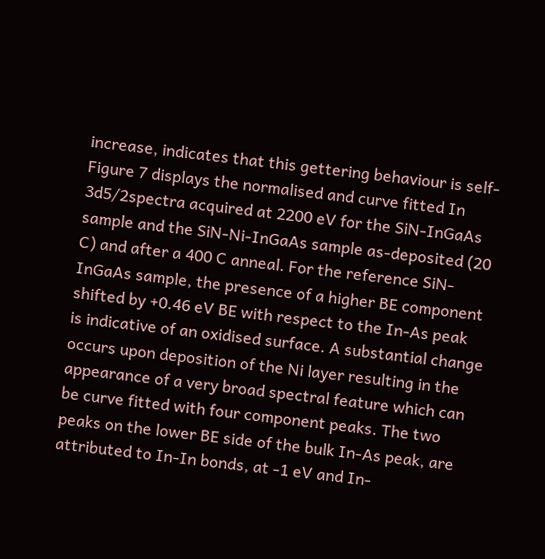increase, indicates that this gettering behaviour is self-
Figure 7 displays the normalised and curve fitted In
3d5/2spectra acquired at 2200 eV for the SiN-InGaAs
sample and the SiN-Ni-InGaAs sample as-deposited (20
C) and after a 400 C anneal. For the reference SiN-
InGaAs sample, the presence of a higher BE component
shifted by +0.46 eV BE with respect to the In-As peak
is indicative of an oxidised surface. A substantial change
occurs upon deposition of the Ni layer resulting in the
appearance of a very broad spectral feature which can
be curve fitted with four component peaks. The two
peaks on the lower BE side of the bulk In-As peak, are
attributed to In-In bonds, at -1 eV and In-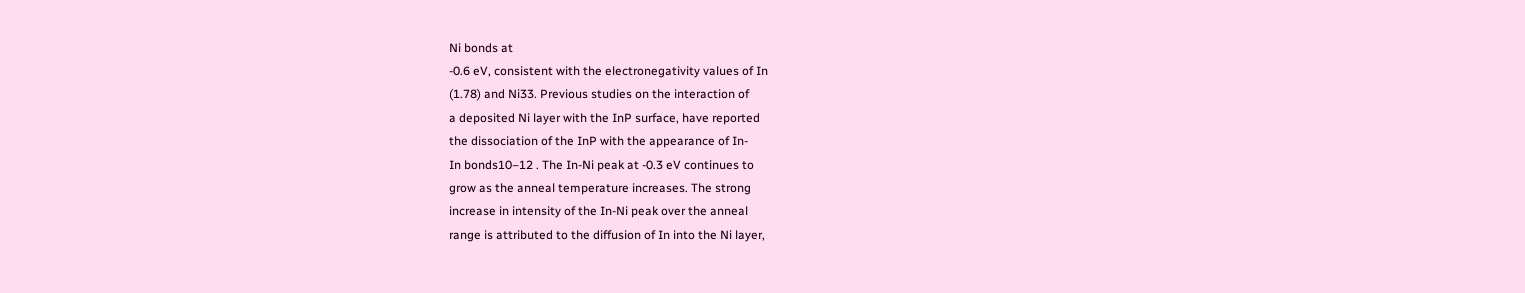Ni bonds at
-0.6 eV, consistent with the electronegativity values of In
(1.78) and Ni33. Previous studies on the interaction of
a deposited Ni layer with the InP surface, have reported
the dissociation of the InP with the appearance of In-
In bonds10–12 . The In-Ni peak at -0.3 eV continues to
grow as the anneal temperature increases. The strong
increase in intensity of the In-Ni peak over the anneal
range is attributed to the diffusion of In into the Ni layer,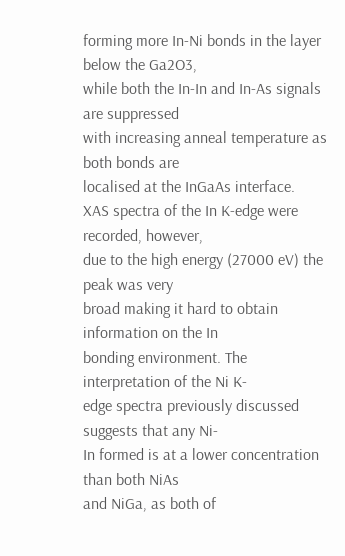forming more In-Ni bonds in the layer below the Ga2O3,
while both the In-In and In-As signals are suppressed
with increasing anneal temperature as both bonds are
localised at the InGaAs interface.
XAS spectra of the In K-edge were recorded, however,
due to the high energy (27000 eV) the peak was very
broad making it hard to obtain information on the In
bonding environment. The interpretation of the Ni K-
edge spectra previously discussed suggests that any Ni-
In formed is at a lower concentration than both NiAs
and NiGa, as both of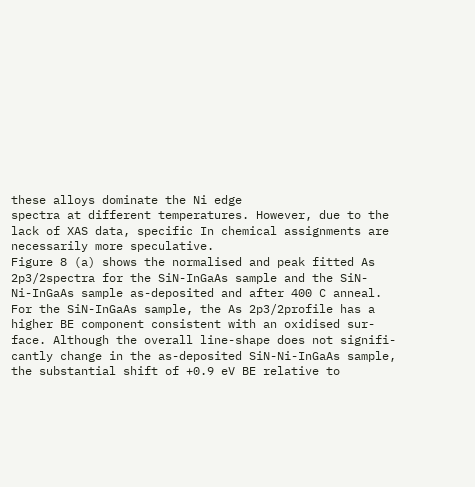these alloys dominate the Ni edge
spectra at different temperatures. However, due to the
lack of XAS data, specific In chemical assignments are
necessarily more speculative.
Figure 8 (a) shows the normalised and peak fitted As
2p3/2spectra for the SiN-InGaAs sample and the SiN-
Ni-InGaAs sample as-deposited and after 400 C anneal.
For the SiN-InGaAs sample, the As 2p3/2profile has a
higher BE component consistent with an oxidised sur-
face. Although the overall line-shape does not signifi-
cantly change in the as-deposited SiN-Ni-InGaAs sample,
the substantial shift of +0.9 eV BE relative to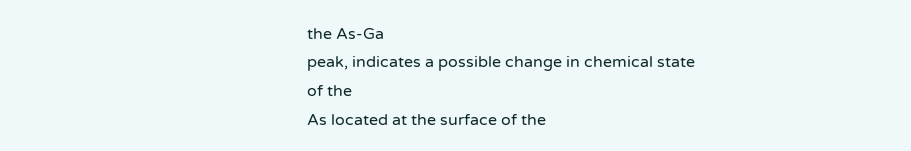the As-Ga
peak, indicates a possible change in chemical state of the
As located at the surface of the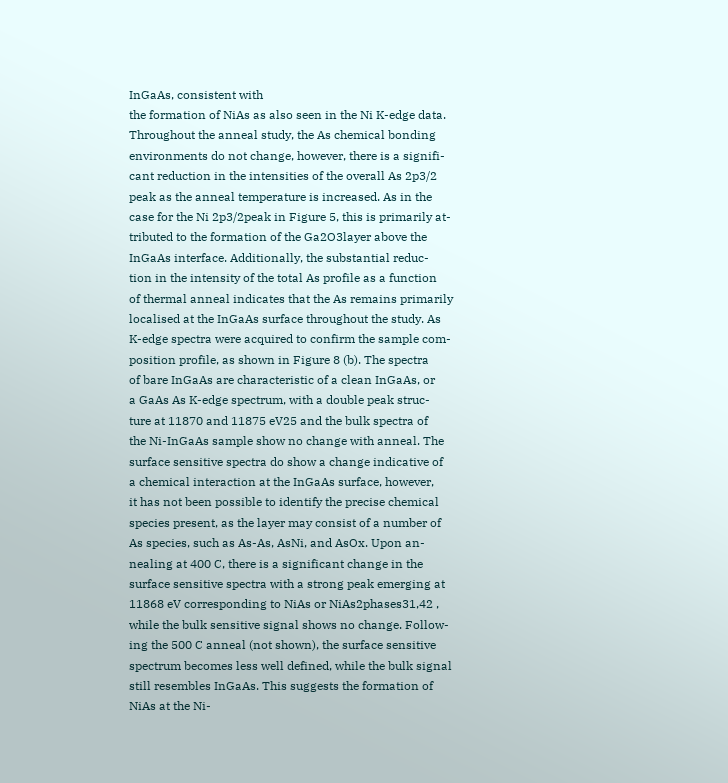InGaAs, consistent with
the formation of NiAs as also seen in the Ni K-edge data.
Throughout the anneal study, the As chemical bonding
environments do not change, however, there is a signifi-
cant reduction in the intensities of the overall As 2p3/2
peak as the anneal temperature is increased. As in the
case for the Ni 2p3/2peak in Figure 5, this is primarily at-
tributed to the formation of the Ga2O3layer above the
InGaAs interface. Additionally, the substantial reduc-
tion in the intensity of the total As profile as a function
of thermal anneal indicates that the As remains primarily
localised at the InGaAs surface throughout the study. As
K-edge spectra were acquired to confirm the sample com-
position profile, as shown in Figure 8 (b). The spectra
of bare InGaAs are characteristic of a clean InGaAs, or
a GaAs As K-edge spectrum, with a double peak struc-
ture at 11870 and 11875 eV25 and the bulk spectra of
the Ni-InGaAs sample show no change with anneal. The
surface sensitive spectra do show a change indicative of
a chemical interaction at the InGaAs surface, however,
it has not been possible to identify the precise chemical
species present, as the layer may consist of a number of
As species, such as As-As, AsNi, and AsOx. Upon an-
nealing at 400 C, there is a significant change in the
surface sensitive spectra with a strong peak emerging at
11868 eV corresponding to NiAs or NiAs2phases31,42 ,
while the bulk sensitive signal shows no change. Follow-
ing the 500 C anneal (not shown), the surface sensitive
spectrum becomes less well defined, while the bulk signal
still resembles InGaAs. This suggests the formation of
NiAs at the Ni-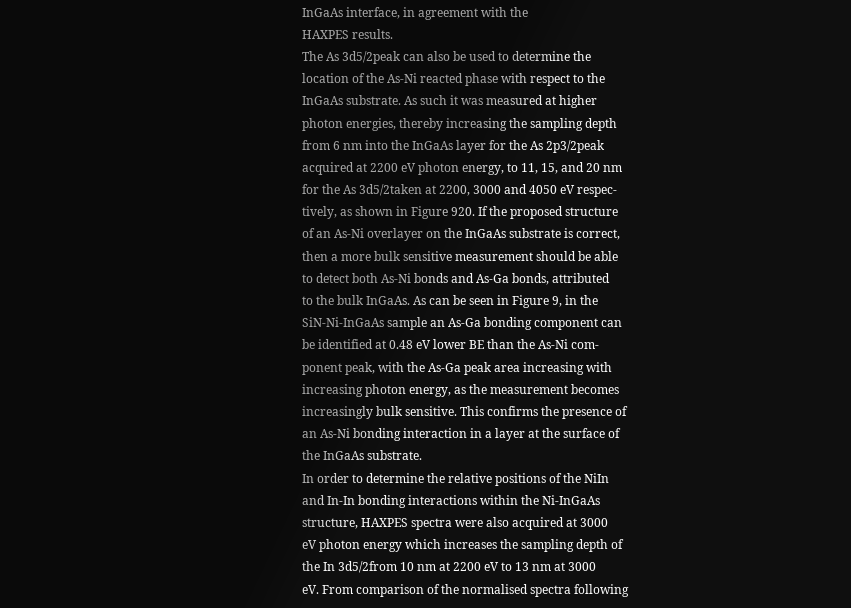InGaAs interface, in agreement with the
HAXPES results.
The As 3d5/2peak can also be used to determine the
location of the As-Ni reacted phase with respect to the
InGaAs substrate. As such it was measured at higher
photon energies, thereby increasing the sampling depth
from 6 nm into the InGaAs layer for the As 2p3/2peak
acquired at 2200 eV photon energy, to 11, 15, and 20 nm
for the As 3d5/2taken at 2200, 3000 and 4050 eV respec-
tively, as shown in Figure 920. If the proposed structure
of an As-Ni overlayer on the InGaAs substrate is correct,
then a more bulk sensitive measurement should be able
to detect both As-Ni bonds and As-Ga bonds, attributed
to the bulk InGaAs. As can be seen in Figure 9, in the
SiN-Ni-InGaAs sample an As-Ga bonding component can
be identified at 0.48 eV lower BE than the As-Ni com-
ponent peak, with the As-Ga peak area increasing with
increasing photon energy, as the measurement becomes
increasingly bulk sensitive. This confirms the presence of
an As-Ni bonding interaction in a layer at the surface of
the InGaAs substrate.
In order to determine the relative positions of the NiIn
and In-In bonding interactions within the Ni-InGaAs
structure, HAXPES spectra were also acquired at 3000
eV photon energy which increases the sampling depth of
the In 3d5/2from 10 nm at 2200 eV to 13 nm at 3000
eV. From comparison of the normalised spectra following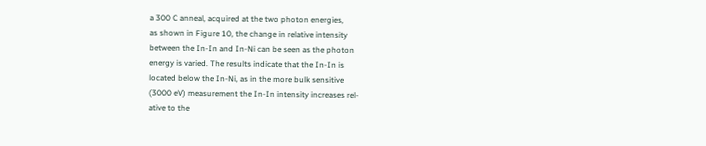a 300 C anneal, acquired at the two photon energies,
as shown in Figure 10, the change in relative intensity
between the In-In and In-Ni can be seen as the photon
energy is varied. The results indicate that the In-In is
located below the In-Ni, as in the more bulk sensitive
(3000 eV) measurement the In-In intensity increases rel-
ative to the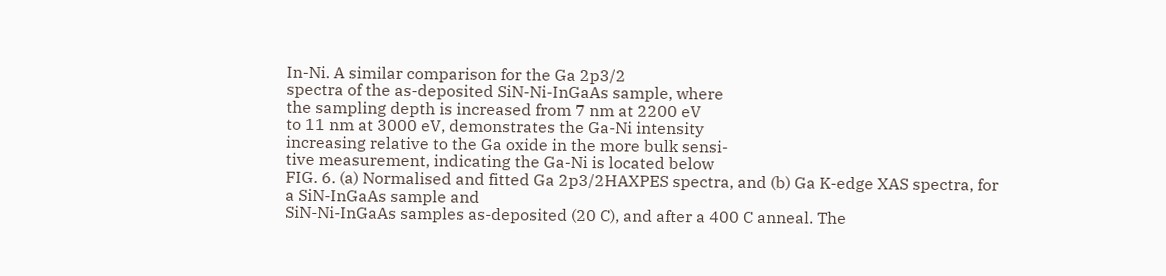In-Ni. A similar comparison for the Ga 2p3/2
spectra of the as-deposited SiN-Ni-InGaAs sample, where
the sampling depth is increased from 7 nm at 2200 eV
to 11 nm at 3000 eV, demonstrates the Ga-Ni intensity
increasing relative to the Ga oxide in the more bulk sensi-
tive measurement, indicating the Ga-Ni is located below
FIG. 6. (a) Normalised and fitted Ga 2p3/2HAXPES spectra, and (b) Ga K-edge XAS spectra, for a SiN-InGaAs sample and
SiN-Ni-InGaAs samples as-deposited (20 C), and after a 400 C anneal. The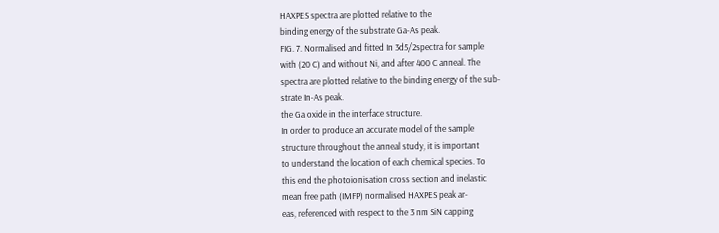HAXPES spectra are plotted relative to the
binding energy of the substrate Ga-As peak.
FIG. 7. Normalised and fitted In 3d5/2spectra for sample
with (20 C) and without Ni, and after 400 C anneal. The
spectra are plotted relative to the binding energy of the sub-
strate In-As peak.
the Ga oxide in the interface structure.
In order to produce an accurate model of the sample
structure throughout the anneal study, it is important
to understand the location of each chemical species. To
this end the photoionisation cross section and inelastic
mean free path (IMFP) normalised HAXPES peak ar-
eas, referenced with respect to the 3 nm SiN capping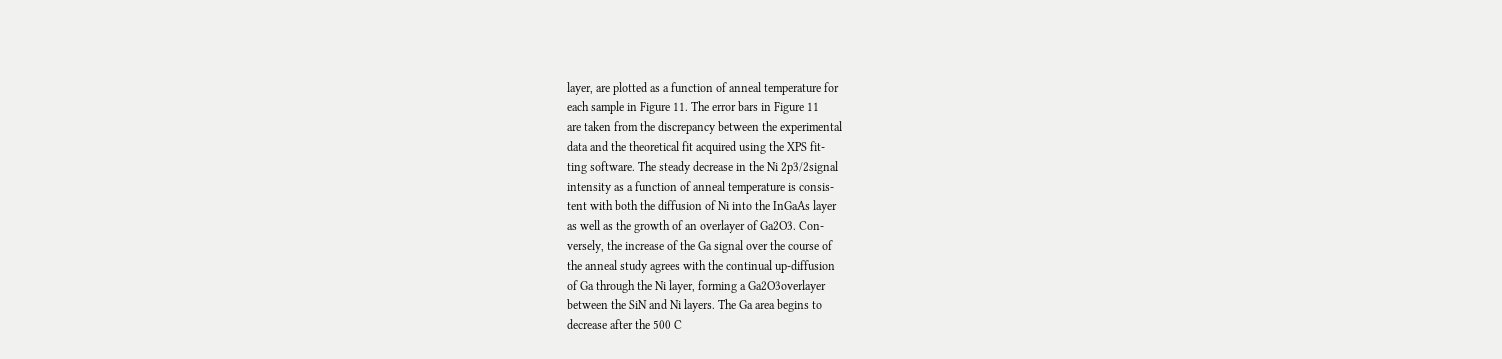layer, are plotted as a function of anneal temperature for
each sample in Figure 11. The error bars in Figure 11
are taken from the discrepancy between the experimental
data and the theoretical fit acquired using the XPS fit-
ting software. The steady decrease in the Ni 2p3/2signal
intensity as a function of anneal temperature is consis-
tent with both the diffusion of Ni into the InGaAs layer
as well as the growth of an overlayer of Ga2O3. Con-
versely, the increase of the Ga signal over the course of
the anneal study agrees with the continual up-diffusion
of Ga through the Ni layer, forming a Ga2O3overlayer
between the SiN and Ni layers. The Ga area begins to
decrease after the 500 C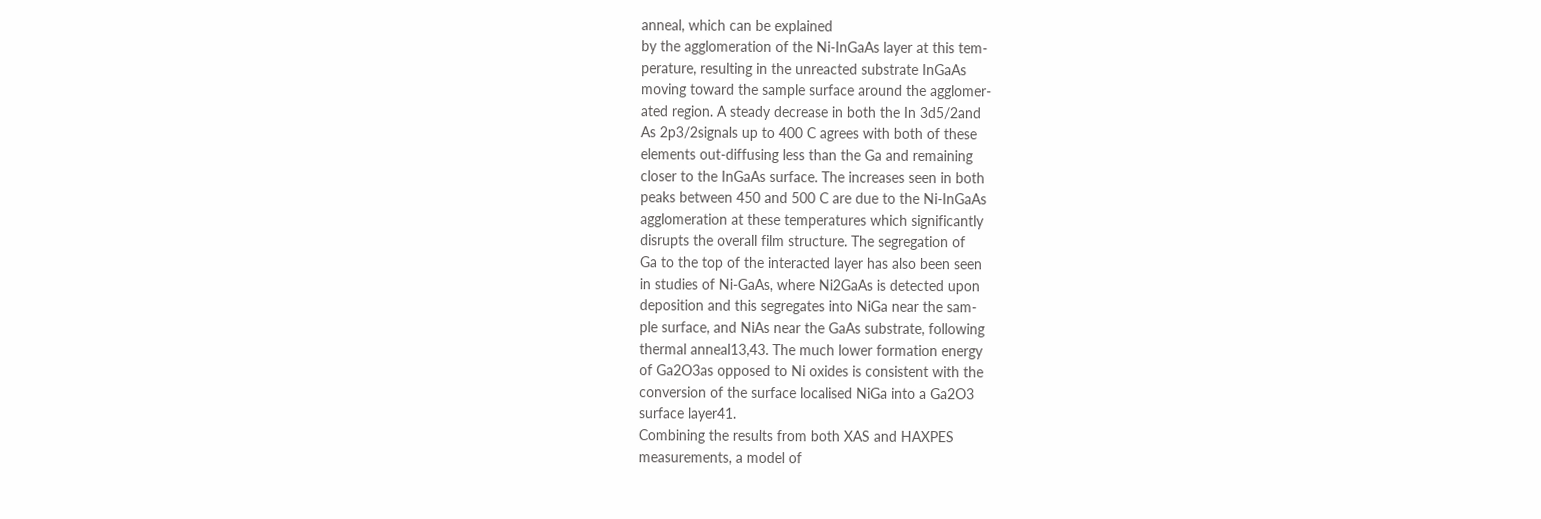anneal, which can be explained
by the agglomeration of the Ni-InGaAs layer at this tem-
perature, resulting in the unreacted substrate InGaAs
moving toward the sample surface around the agglomer-
ated region. A steady decrease in both the In 3d5/2and
As 2p3/2signals up to 400 C agrees with both of these
elements out-diffusing less than the Ga and remaining
closer to the InGaAs surface. The increases seen in both
peaks between 450 and 500 C are due to the Ni-InGaAs
agglomeration at these temperatures which significantly
disrupts the overall film structure. The segregation of
Ga to the top of the interacted layer has also been seen
in studies of Ni-GaAs, where Ni2GaAs is detected upon
deposition and this segregates into NiGa near the sam-
ple surface, and NiAs near the GaAs substrate, following
thermal anneal13,43. The much lower formation energy
of Ga2O3as opposed to Ni oxides is consistent with the
conversion of the surface localised NiGa into a Ga2O3
surface layer41.
Combining the results from both XAS and HAXPES
measurements, a model of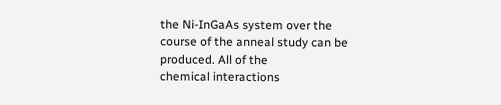the Ni-InGaAs system over the
course of the anneal study can be produced. All of the
chemical interactions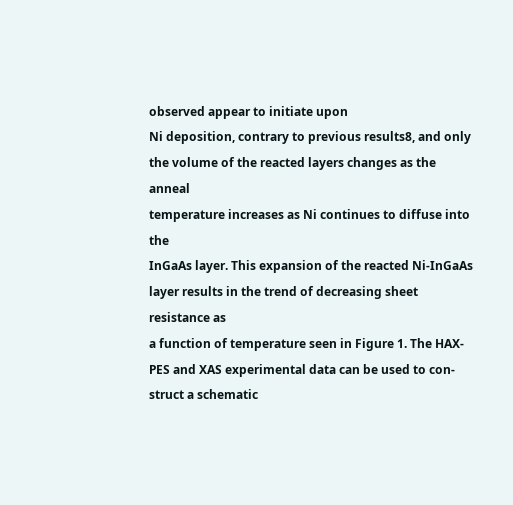observed appear to initiate upon
Ni deposition, contrary to previous results8, and only
the volume of the reacted layers changes as the anneal
temperature increases as Ni continues to diffuse into the
InGaAs layer. This expansion of the reacted Ni-InGaAs
layer results in the trend of decreasing sheet resistance as
a function of temperature seen in Figure 1. The HAX-
PES and XAS experimental data can be used to con-
struct a schematic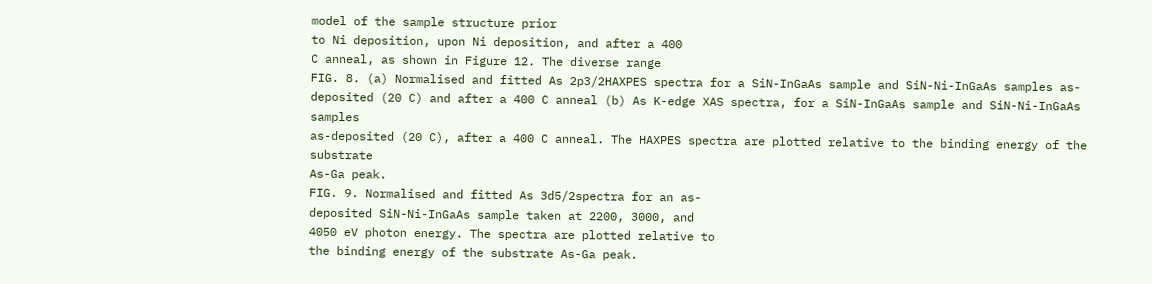model of the sample structure prior
to Ni deposition, upon Ni deposition, and after a 400
C anneal, as shown in Figure 12. The diverse range
FIG. 8. (a) Normalised and fitted As 2p3/2HAXPES spectra for a SiN-InGaAs sample and SiN-Ni-InGaAs samples as-
deposited (20 C) and after a 400 C anneal (b) As K-edge XAS spectra, for a SiN-InGaAs sample and SiN-Ni-InGaAs samples
as-deposited (20 C), after a 400 C anneal. The HAXPES spectra are plotted relative to the binding energy of the substrate
As-Ga peak.
FIG. 9. Normalised and fitted As 3d5/2spectra for an as-
deposited SiN-Ni-InGaAs sample taken at 2200, 3000, and
4050 eV photon energy. The spectra are plotted relative to
the binding energy of the substrate As-Ga peak.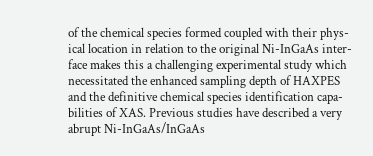of the chemical species formed coupled with their phys-
ical location in relation to the original Ni-InGaAs inter-
face makes this a challenging experimental study which
necessitated the enhanced sampling depth of HAXPES
and the definitive chemical species identification capa-
bilities of XAS. Previous studies have described a very
abrupt Ni-InGaAs/InGaAs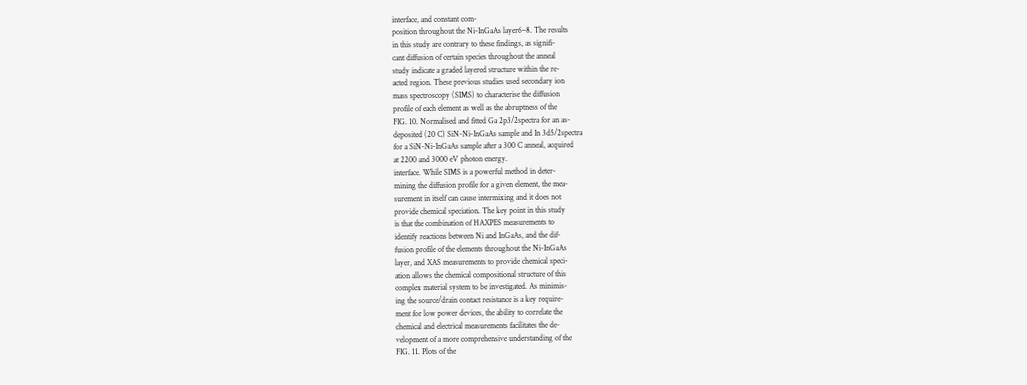interface, and constant com-
position throughout the Ni-InGaAs layer6–8. The results
in this study are contrary to these findings, as signifi-
cant diffusion of certain species throughout the anneal
study indicate a graded layered structure within the re-
acted region. These previous studies used secondary ion
mass spectroscopy (SIMS) to characterise the diffusion
profile of each element as well as the abruptness of the
FIG. 10. Normalised and fitted Ga 2p3/2spectra for an as-
deposited (20 C) SiN-Ni-InGaAs sample and In 3d5/2spectra
for a SiN-Ni-InGaAs sample after a 300 C anneal, acquired
at 2200 and 3000 eV photon energy.
interface. While SIMS is a powerful method in deter-
mining the diffusion profile for a given element, the mea-
surement in itself can cause intermixing and it does not
provide chemical speciation. The key point in this study
is that the combination of HAXPES measurements to
identify reactions between Ni and InGaAs, and the dif-
fusion profile of the elements throughout the Ni-InGaAs
layer, and XAS measurements to provide chemical speci-
ation allows the chemical compositional structure of this
complex material system to be investigated. As minimis-
ing the source/drain contact resistance is a key require-
ment for low power devices, the ability to correlate the
chemical and electrical measurements facilitates the de-
velopment of a more comprehensive understanding of the
FIG. 11. Plots of the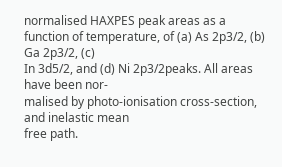normalised HAXPES peak areas as a
function of temperature, of (a) As 2p3/2, (b) Ga 2p3/2, (c)
In 3d5/2, and (d) Ni 2p3/2peaks. All areas have been nor-
malised by photo-ionisation cross-section, and inelastic mean
free path.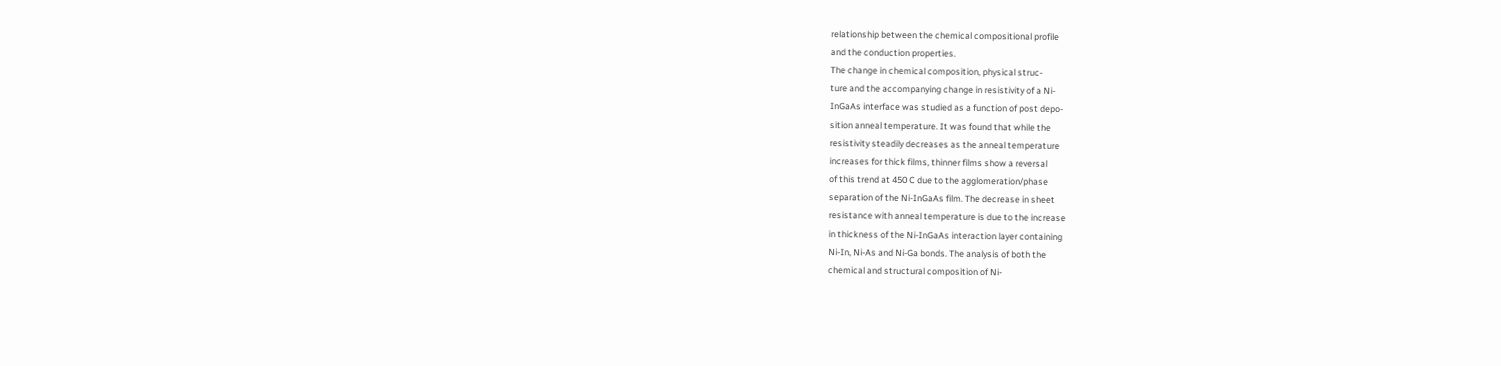relationship between the chemical compositional profile
and the conduction properties.
The change in chemical composition, physical struc-
ture and the accompanying change in resistivity of a Ni-
InGaAs interface was studied as a function of post depo-
sition anneal temperature. It was found that while the
resistivity steadily decreases as the anneal temperature
increases for thick films, thinner films show a reversal
of this trend at 450 C due to the agglomeration/phase
separation of the Ni-InGaAs film. The decrease in sheet
resistance with anneal temperature is due to the increase
in thickness of the Ni-InGaAs interaction layer containing
Ni-In, Ni-As and Ni-Ga bonds. The analysis of both the
chemical and structural composition of Ni-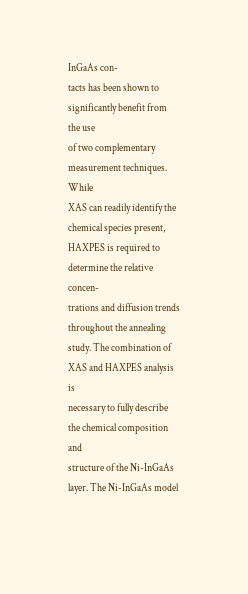InGaAs con-
tacts has been shown to significantly benefit from the use
of two complementary measurement techniques. While
XAS can readily identify the chemical species present,
HAXPES is required to determine the relative concen-
trations and diffusion trends throughout the annealing
study. The combination of XAS and HAXPES analysis is
necessary to fully describe the chemical composition and
structure of the Ni-InGaAs layer. The Ni-InGaAs model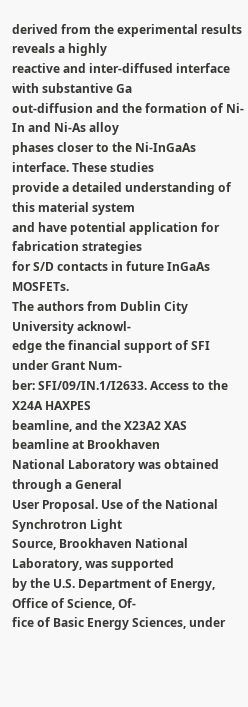derived from the experimental results reveals a highly
reactive and inter-diffused interface with substantive Ga
out-diffusion and the formation of Ni-In and Ni-As alloy
phases closer to the Ni-InGaAs interface. These studies
provide a detailed understanding of this material system
and have potential application for fabrication strategies
for S/D contacts in future InGaAs MOSFETs.
The authors from Dublin City University acknowl-
edge the financial support of SFI under Grant Num-
ber: SFI/09/IN.1/I2633. Access to the X24A HAXPES
beamline, and the X23A2 XAS beamline at Brookhaven
National Laboratory was obtained through a General
User Proposal. Use of the National Synchrotron Light
Source, Brookhaven National Laboratory, was supported
by the U.S. Department of Energy, Office of Science, Of-
fice of Basic Energy Sciences, under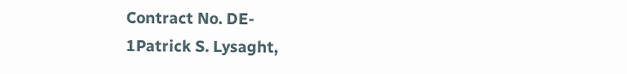Contract No. DE-
1Patrick S. Lysaght,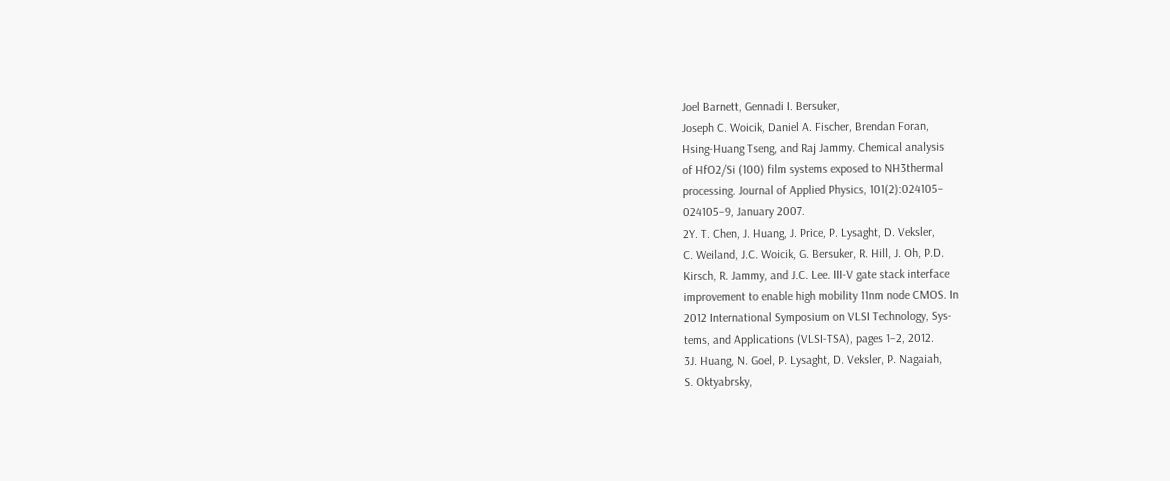Joel Barnett, Gennadi I. Bersuker,
Joseph C. Woicik, Daniel A. Fischer, Brendan Foran,
Hsing-Huang Tseng, and Raj Jammy. Chemical analysis
of HfO2/Si (100) film systems exposed to NH3thermal
processing. Journal of Applied Physics, 101(2):024105–
024105–9, January 2007.
2Y. T. Chen, J. Huang, J. Price, P. Lysaght, D. Veksler,
C. Weiland, J.C. Woicik, G. Bersuker, R. Hill, J. Oh, P.D.
Kirsch, R. Jammy, and J.C. Lee. III-V gate stack interface
improvement to enable high mobility 11nm node CMOS. In
2012 International Symposium on VLSI Technology, Sys-
tems, and Applications (VLSI-TSA), pages 1–2, 2012.
3J. Huang, N. Goel, P. Lysaght, D. Veksler, P. Nagaiah,
S. Oktyabrsky,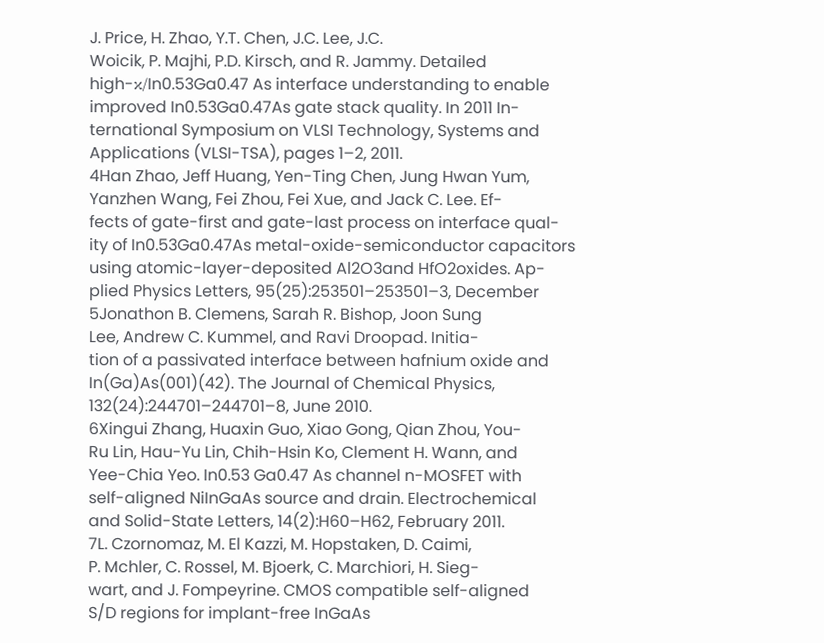J. Price, H. Zhao, Y.T. Chen, J.C. Lee, J.C.
Woicik, P. Majhi, P.D. Kirsch, and R. Jammy. Detailed
high-κ/In0.53Ga0.47 As interface understanding to enable
improved In0.53Ga0.47As gate stack quality. In 2011 In-
ternational Symposium on VLSI Technology, Systems and
Applications (VLSI-TSA), pages 1–2, 2011.
4Han Zhao, Jeff Huang, Yen-Ting Chen, Jung Hwan Yum,
Yanzhen Wang, Fei Zhou, Fei Xue, and Jack C. Lee. Ef-
fects of gate-first and gate-last process on interface qual-
ity of In0.53Ga0.47As metal-oxide-semiconductor capacitors
using atomic-layer-deposited Al2O3and HfO2oxides. Ap-
plied Physics Letters, 95(25):253501–253501–3, December
5Jonathon B. Clemens, Sarah R. Bishop, Joon Sung
Lee, Andrew C. Kummel, and Ravi Droopad. Initia-
tion of a passivated interface between hafnium oxide and
In(Ga)As(001)(42). The Journal of Chemical Physics,
132(24):244701–244701–8, June 2010.
6Xingui Zhang, Huaxin Guo, Xiao Gong, Qian Zhou, You-
Ru Lin, Hau-Yu Lin, Chih-Hsin Ko, Clement H. Wann, and
Yee-Chia Yeo. In0.53 Ga0.47 As channel n-MOSFET with
self-aligned NiInGaAs source and drain. Electrochemical
and Solid-State Letters, 14(2):H60–H62, February 2011.
7L. Czornomaz, M. El Kazzi, M. Hopstaken, D. Caimi,
P. Mchler, C. Rossel, M. Bjoerk, C. Marchiori, H. Sieg-
wart, and J. Fompeyrine. CMOS compatible self-aligned
S/D regions for implant-free InGaAs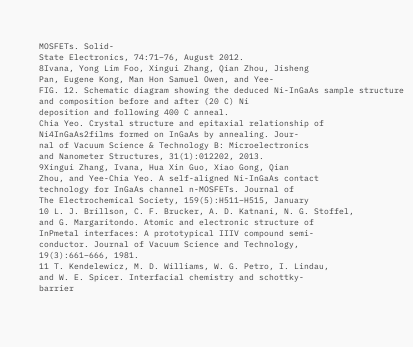MOSFETs. Solid-
State Electronics, 74:71–76, August 2012.
8Ivana, Yong Lim Foo, Xingui Zhang, Qian Zhou, Jisheng
Pan, Eugene Kong, Man Hon Samuel Owen, and Yee-
FIG. 12. Schematic diagram showing the deduced Ni-InGaAs sample structure and composition before and after (20 C) Ni
deposition and following 400 C anneal.
Chia Yeo. Crystal structure and epitaxial relationship of
Ni4InGaAs2films formed on InGaAs by annealing. Jour-
nal of Vacuum Science & Technology B: Microelectronics
and Nanometer Structures, 31(1):012202, 2013.
9Xingui Zhang, Ivana, Hua Xin Guo, Xiao Gong, Qian
Zhou, and Yee-Chia Yeo. A self-aligned Ni-InGaAs contact
technology for InGaAs channel n-MOSFETs. Journal of
The Electrochemical Society, 159(5):H511–H515, January
10 L. J. Brillson, C. F. Brucker, A. D. Katnani, N. G. Stoffel,
and G. Margaritondo. Atomic and electronic structure of
InPmetal interfaces: A prototypical IIIV compound semi-
conductor. Journal of Vacuum Science and Technology,
19(3):661–666, 1981.
11 T. Kendelewicz, M. D. Williams, W. G. Petro, I. Lindau,
and W. E. Spicer. Interfacial chemistry and schottky-
barrier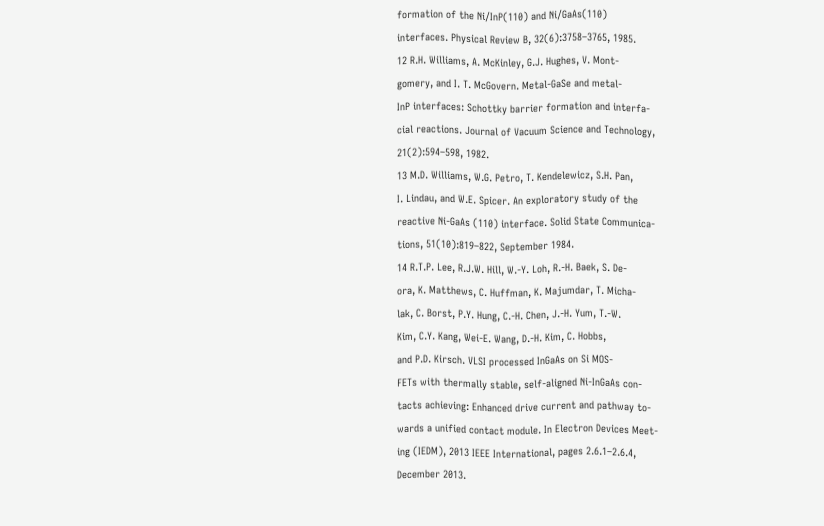formation of the Ni/InP(110) and Ni/GaAs(110)
interfaces. Physical Review B, 32(6):3758–3765, 1985.
12 R.H. Williams, A. McKinley, G.J. Hughes, V. Mont-
gomery, and I. T. McGovern. Metal-GaSe and metal-
InP interfaces: Schottky barrier formation and interfa-
cial reactions. Journal of Vacuum Science and Technology,
21(2):594–598, 1982.
13 M.D. Williams, W.G. Petro, T. Kendelewicz, S.H. Pan,
I. Lindau, and W.E. Spicer. An exploratory study of the
reactive Ni-GaAs (110) interface. Solid State Communica-
tions, 51(10):819–822, September 1984.
14 R.T.P. Lee, R.J.W. Hill, W.-Y. Loh, R.-H. Baek, S. De-
ora, K. Matthews, C. Huffman, K. Majumdar, T. Micha-
lak, C. Borst, P.Y. Hung, C.-H. Chen, J.-H. Yum, T.-W.
Kim, C.Y. Kang, Wei-E. Wang, D.-H. Kim, C. Hobbs,
and P.D. Kirsch. VLSI processed InGaAs on Si MOS-
FETs with thermally stable, self-aligned Ni-InGaAs con-
tacts achieving: Enhanced drive current and pathway to-
wards a unified contact module. In Electron Devices Meet-
ing (IEDM), 2013 IEEE International, pages 2.6.1–2.6.4,
December 2013.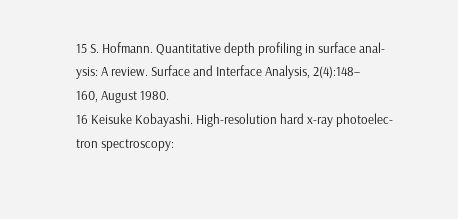15 S. Hofmann. Quantitative depth profiling in surface anal-
ysis: A review. Surface and Interface Analysis, 2(4):148–
160, August 1980.
16 Keisuke Kobayashi. High-resolution hard x-ray photoelec-
tron spectroscopy: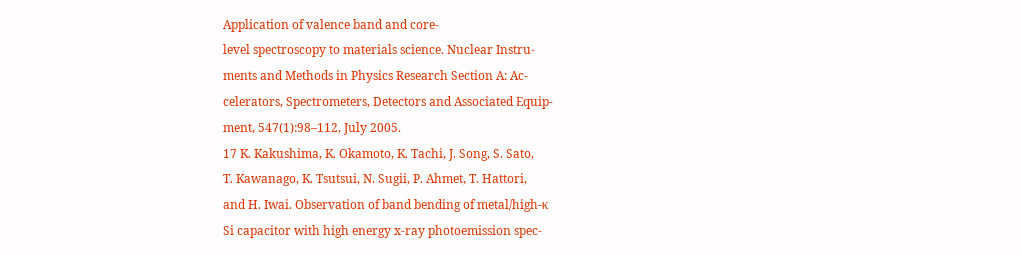Application of valence band and core-
level spectroscopy to materials science. Nuclear Instru-
ments and Methods in Physics Research Section A: Ac-
celerators, Spectrometers, Detectors and Associated Equip-
ment, 547(1):98–112, July 2005.
17 K. Kakushima, K. Okamoto, K. Tachi, J. Song, S. Sato,
T. Kawanago, K. Tsutsui, N. Sugii, P. Ahmet, T. Hattori,
and H. Iwai. Observation of band bending of metal/high-κ
Si capacitor with high energy x-ray photoemission spec-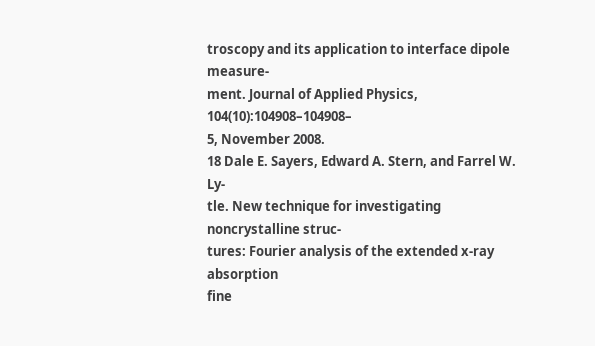troscopy and its application to interface dipole measure-
ment. Journal of Applied Physics, 104(10):104908–104908–
5, November 2008.
18 Dale E. Sayers, Edward A. Stern, and Farrel W. Ly-
tle. New technique for investigating noncrystalline struc-
tures: Fourier analysis of the extended x-ray absorption
fine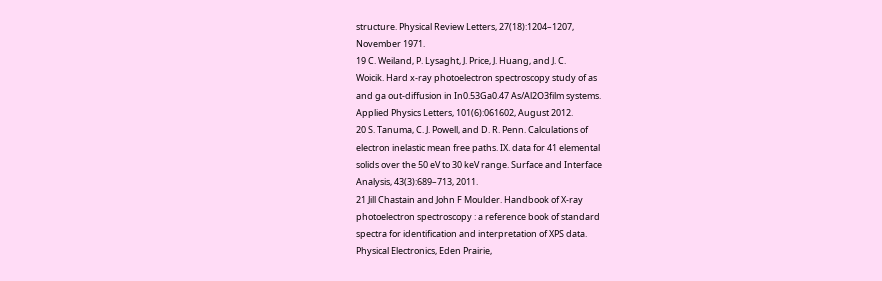structure. Physical Review Letters, 27(18):1204–1207,
November 1971.
19 C. Weiland, P. Lysaght, J. Price, J. Huang, and J. C.
Woicik. Hard x-ray photoelectron spectroscopy study of as
and ga out-diffusion in In0.53Ga0.47 As/Al2O3film systems.
Applied Physics Letters, 101(6):061602, August 2012.
20 S. Tanuma, C. J. Powell, and D. R. Penn. Calculations of
electron inelastic mean free paths. IX. data for 41 elemental
solids over the 50 eV to 30 keV range. Surface and Interface
Analysis, 43(3):689–713, 2011.
21 Jill Chastain and John F Moulder. Handbook of X-ray
photoelectron spectroscopy : a reference book of standard
spectra for identification and interpretation of XPS data.
Physical Electronics, Eden Prairie,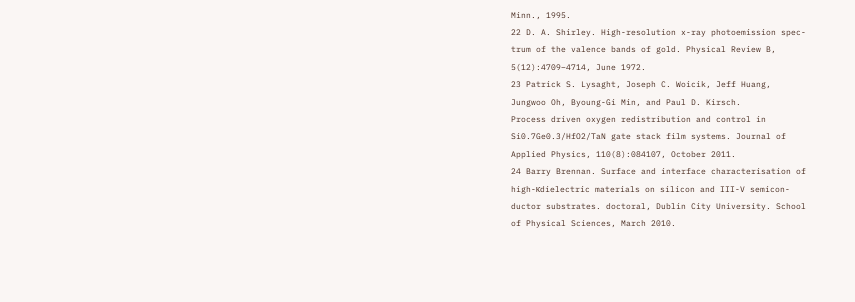Minn., 1995.
22 D. A. Shirley. High-resolution x-ray photoemission spec-
trum of the valence bands of gold. Physical Review B,
5(12):4709–4714, June 1972.
23 Patrick S. Lysaght, Joseph C. Woicik, Jeff Huang,
Jungwoo Oh, Byoung-Gi Min, and Paul D. Kirsch.
Process driven oxygen redistribution and control in
Si0.7Ge0.3/HfO2/TaN gate stack film systems. Journal of
Applied Physics, 110(8):084107, October 2011.
24 Barry Brennan. Surface and interface characterisation of
high-κdielectric materials on silicon and III-V semicon-
ductor substrates. doctoral, Dublin City University. School
of Physical Sciences, March 2010.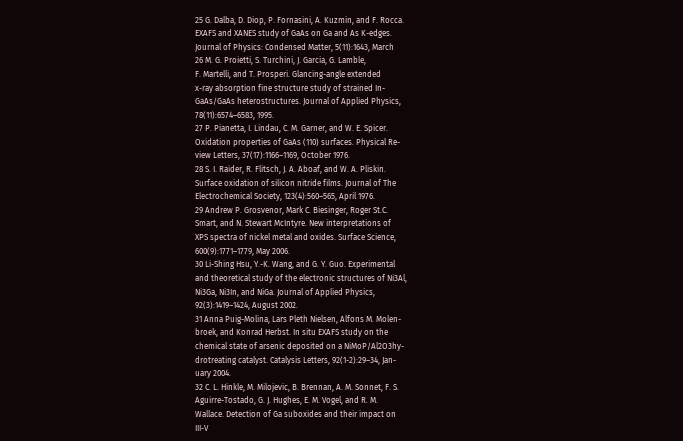25 G. Dalba, D. Diop, P. Fornasini, A. Kuzmin, and F. Rocca.
EXAFS and XANES study of GaAs on Ga and As K-edges.
Journal of Physics: Condensed Matter, 5(11):1643, March
26 M. G. Proietti, S. Turchini, J. Garcia, G. Lamble,
F. Martelli, and T. Prosperi. Glancing-angle extended
x-ray absorption fine structure study of strained In-
GaAs/GaAs heterostructures. Journal of Applied Physics,
78(11):6574–6583, 1995.
27 P. Pianetta, I. Lindau, C. M. Garner, and W. E. Spicer.
Oxidation properties of GaAs (110) surfaces. Physical Re-
view Letters, 37(17):1166–1169, October 1976.
28 S. I. Raider, R. Flitsch, J. A. Aboaf, and W. A. Pliskin.
Surface oxidation of silicon nitride films. Journal of The
Electrochemical Society, 123(4):560–565, April 1976.
29 Andrew P. Grosvenor, Mark C. Biesinger, Roger St.C.
Smart, and N. Stewart McIntyre. New interpretations of
XPS spectra of nickel metal and oxides. Surface Science,
600(9):1771–1779, May 2006.
30 Li-Shing Hsu, Y.-K. Wang, and G. Y. Guo. Experimental
and theoretical study of the electronic structures of Ni3Al,
Ni3Ga, Ni3In, and NiGa. Journal of Applied Physics,
92(3):1419–1424, August 2002.
31 Anna Puig-Molina, Lars Pleth Nielsen, Alfons M. Molen-
broek, and Konrad Herbst. In situ EXAFS study on the
chemical state of arsenic deposited on a NiMoP/Al2O3hy-
drotreating catalyst. Catalysis Letters, 92(1-2):29–34, Jan-
uary 2004.
32 C. L. Hinkle, M. Milojevic, B. Brennan, A. M. Sonnet, F. S.
Aguirre-Tostado, G. J. Hughes, E. M. Vogel, and R. M.
Wallace. Detection of Ga suboxides and their impact on
III-V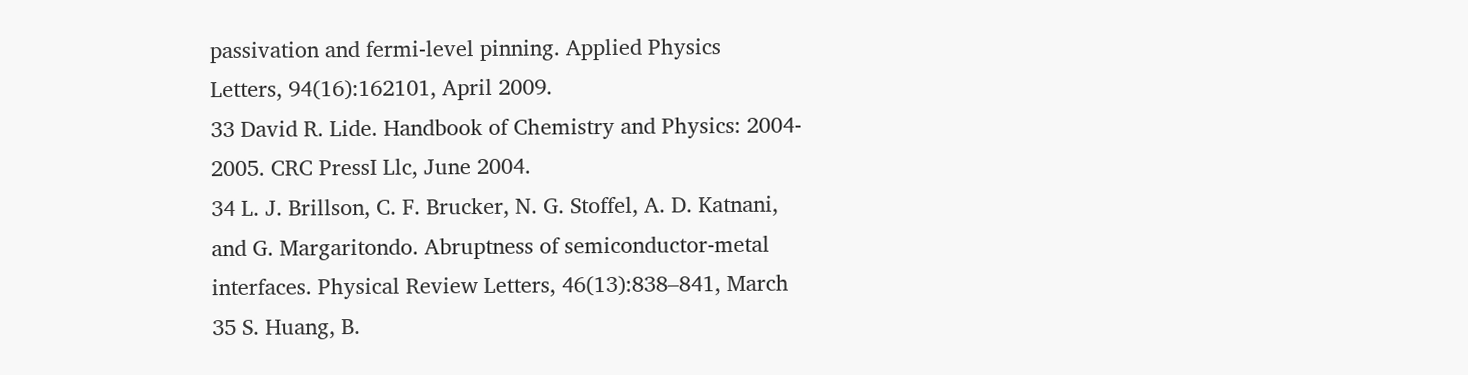passivation and fermi-level pinning. Applied Physics
Letters, 94(16):162101, April 2009.
33 David R. Lide. Handbook of Chemistry and Physics: 2004-
2005. CRC PressI Llc, June 2004.
34 L. J. Brillson, C. F. Brucker, N. G. Stoffel, A. D. Katnani,
and G. Margaritondo. Abruptness of semiconductor-metal
interfaces. Physical Review Letters, 46(13):838–841, March
35 S. Huang, B.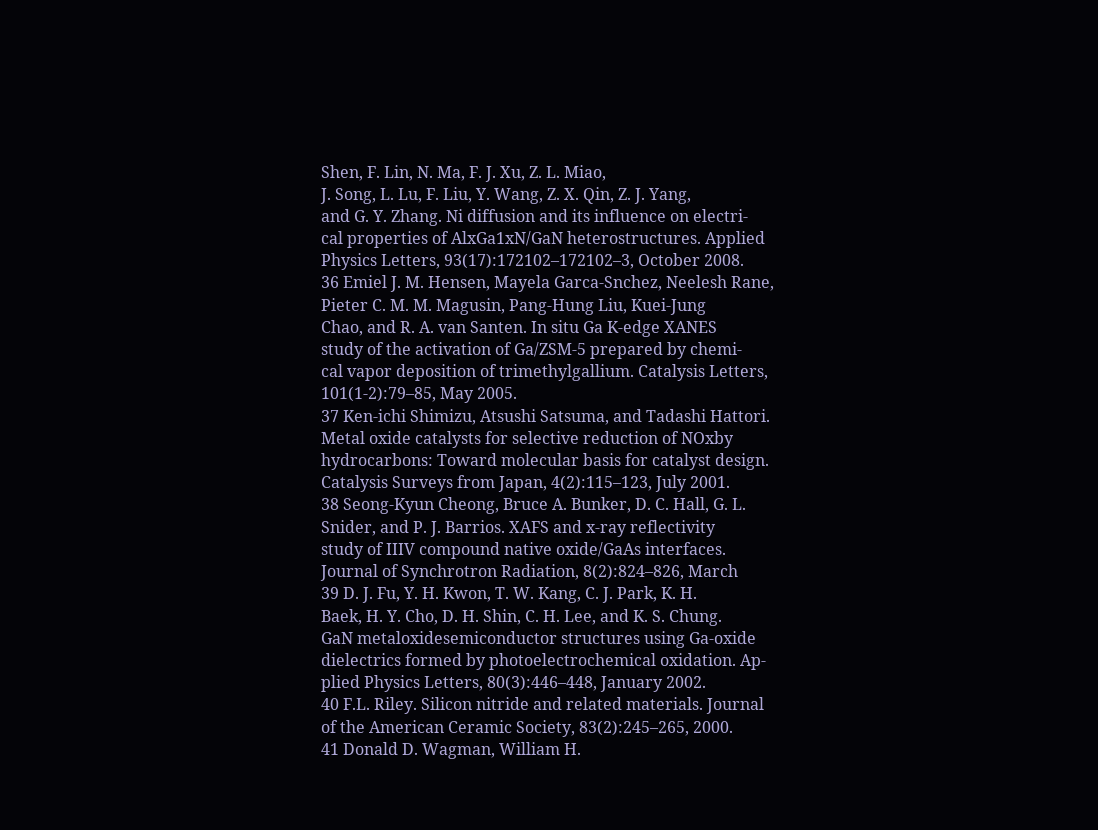Shen, F. Lin, N. Ma, F. J. Xu, Z. L. Miao,
J. Song, L. Lu, F. Liu, Y. Wang, Z. X. Qin, Z. J. Yang,
and G. Y. Zhang. Ni diffusion and its influence on electri-
cal properties of AlxGa1xN/GaN heterostructures. Applied
Physics Letters, 93(17):172102–172102–3, October 2008.
36 Emiel J. M. Hensen, Mayela Garca-Snchez, Neelesh Rane,
Pieter C. M. M. Magusin, Pang-Hung Liu, Kuei-Jung
Chao, and R. A. van Santen. In situ Ga K-edge XANES
study of the activation of Ga/ZSM-5 prepared by chemi-
cal vapor deposition of trimethylgallium. Catalysis Letters,
101(1-2):79–85, May 2005.
37 Ken-ichi Shimizu, Atsushi Satsuma, and Tadashi Hattori.
Metal oxide catalysts for selective reduction of NOxby
hydrocarbons: Toward molecular basis for catalyst design.
Catalysis Surveys from Japan, 4(2):115–123, July 2001.
38 Seong-Kyun Cheong, Bruce A. Bunker, D. C. Hall, G. L.
Snider, and P. J. Barrios. XAFS and x-ray reflectivity
study of IIIV compound native oxide/GaAs interfaces.
Journal of Synchrotron Radiation, 8(2):824–826, March
39 D. J. Fu, Y. H. Kwon, T. W. Kang, C. J. Park, K. H.
Baek, H. Y. Cho, D. H. Shin, C. H. Lee, and K. S. Chung.
GaN metaloxidesemiconductor structures using Ga-oxide
dielectrics formed by photoelectrochemical oxidation. Ap-
plied Physics Letters, 80(3):446–448, January 2002.
40 F.L. Riley. Silicon nitride and related materials. Journal
of the American Ceramic Society, 83(2):245–265, 2000.
41 Donald D. Wagman, William H.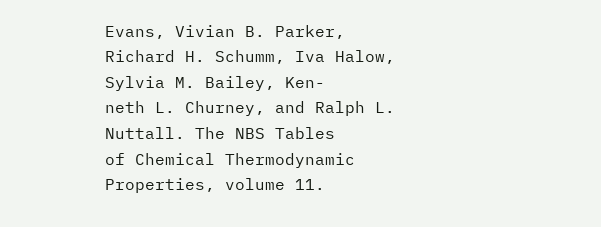Evans, Vivian B. Parker,
Richard H. Schumm, Iva Halow, Sylvia M. Bailey, Ken-
neth L. Churney, and Ralph L. Nuttall. The NBS Tables
of Chemical Thermodynamic Properties, volume 11.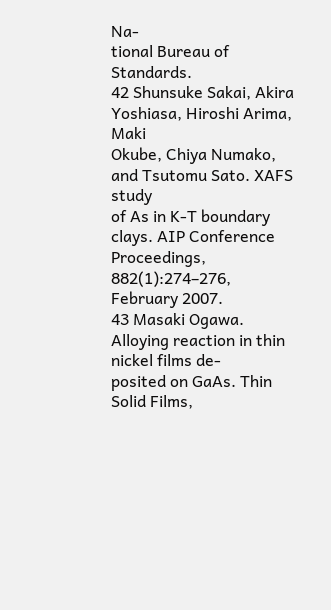Na-
tional Bureau of Standards.
42 Shunsuke Sakai, Akira Yoshiasa, Hiroshi Arima, Maki
Okube, Chiya Numako, and Tsutomu Sato. XAFS study
of As in K-T boundary clays. AIP Conference Proceedings,
882(1):274–276, February 2007.
43 Masaki Ogawa. Alloying reaction in thin nickel films de-
posited on GaAs. Thin Solid Films,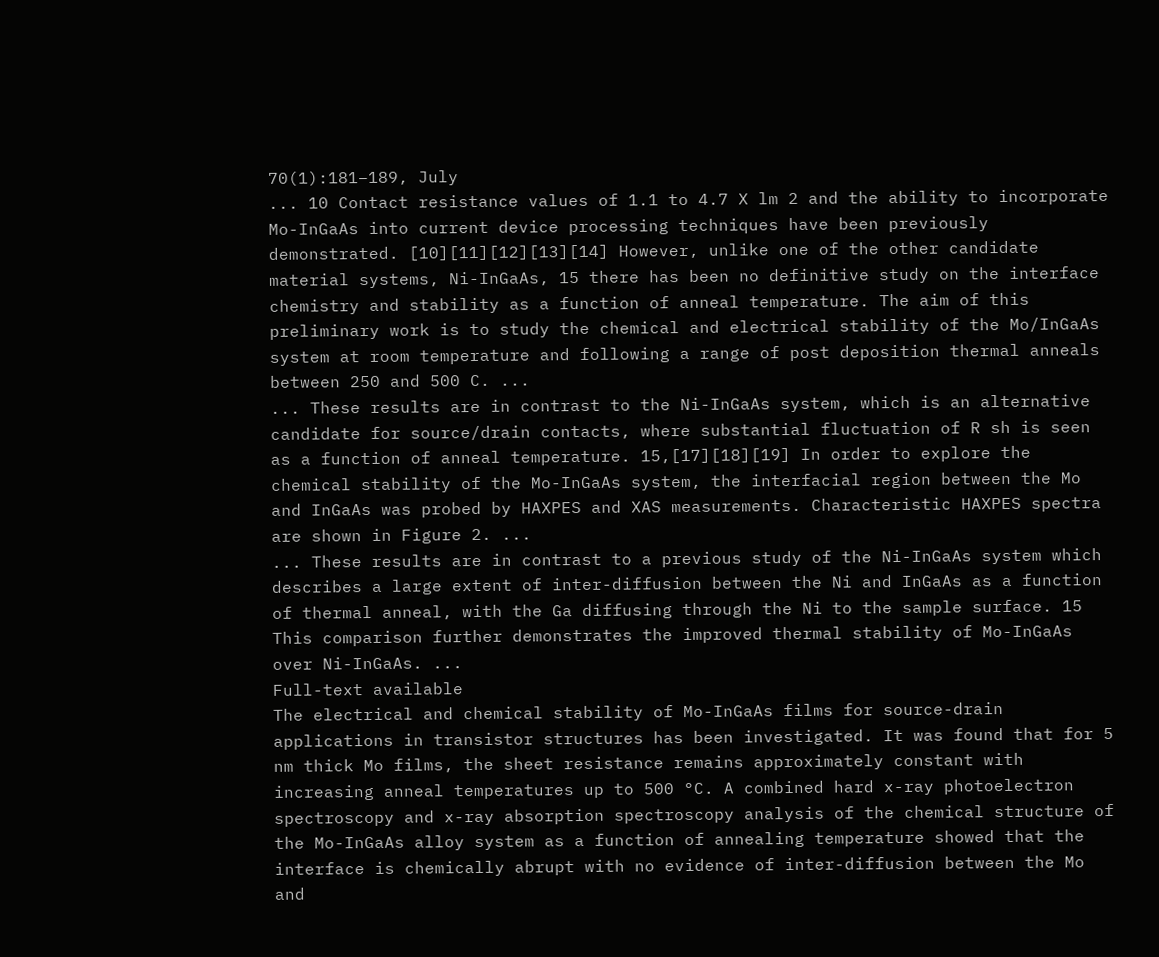70(1):181–189, July
... 10 Contact resistance values of 1.1 to 4.7 X lm 2 and the ability to incorporate Mo-InGaAs into current device processing techniques have been previously demonstrated. [10][11][12][13][14] However, unlike one of the other candidate material systems, Ni-InGaAs, 15 there has been no definitive study on the interface chemistry and stability as a function of anneal temperature. The aim of this preliminary work is to study the chemical and electrical stability of the Mo/InGaAs system at room temperature and following a range of post deposition thermal anneals between 250 and 500 C. ...
... These results are in contrast to the Ni-InGaAs system, which is an alternative candidate for source/drain contacts, where substantial fluctuation of R sh is seen as a function of anneal temperature. 15,[17][18][19] In order to explore the chemical stability of the Mo-InGaAs system, the interfacial region between the Mo and InGaAs was probed by HAXPES and XAS measurements. Characteristic HAXPES spectra are shown in Figure 2. ...
... These results are in contrast to a previous study of the Ni-InGaAs system which describes a large extent of inter-diffusion between the Ni and InGaAs as a function of thermal anneal, with the Ga diffusing through the Ni to the sample surface. 15 This comparison further demonstrates the improved thermal stability of Mo-InGaAs over Ni-InGaAs. ...
Full-text available
The electrical and chemical stability of Mo-InGaAs films for source-drain applications in transistor structures has been investigated. It was found that for 5 nm thick Mo films, the sheet resistance remains approximately constant with increasing anneal temperatures up to 500 °C. A combined hard x-ray photoelectron spectroscopy and x-ray absorption spectroscopy analysis of the chemical structure of the Mo-InGaAs alloy system as a function of annealing temperature showed that the interface is chemically abrupt with no evidence of inter-diffusion between the Mo and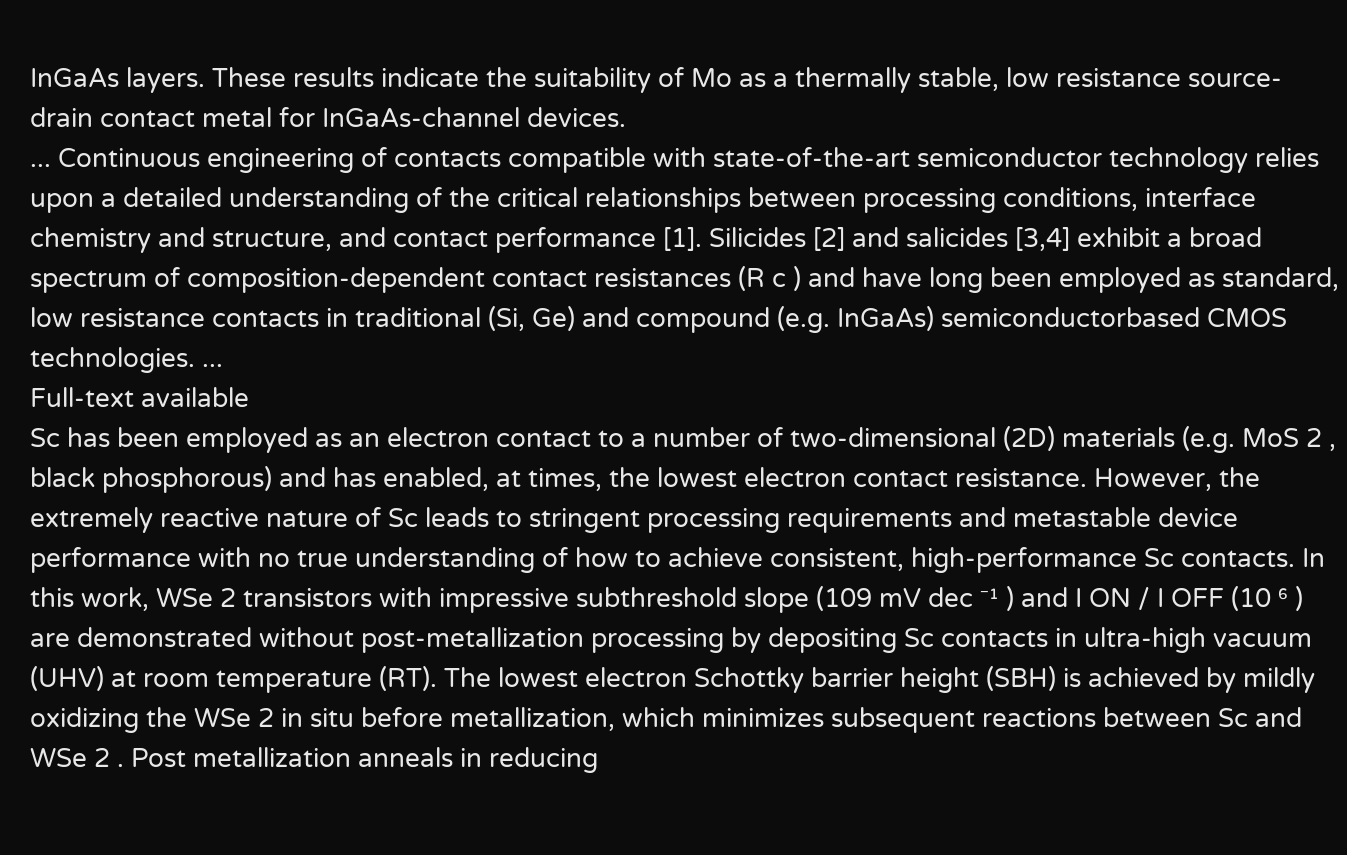InGaAs layers. These results indicate the suitability of Mo as a thermally stable, low resistance source-drain contact metal for InGaAs-channel devices.
... Continuous engineering of contacts compatible with state-of-the-art semiconductor technology relies upon a detailed understanding of the critical relationships between processing conditions, interface chemistry and structure, and contact performance [1]. Silicides [2] and salicides [3,4] exhibit a broad spectrum of composition-dependent contact resistances (R c ) and have long been employed as standard, low resistance contacts in traditional (Si, Ge) and compound (e.g. InGaAs) semiconductorbased CMOS technologies. ...
Full-text available
Sc has been employed as an electron contact to a number of two-dimensional (2D) materials (e.g. MoS 2 , black phosphorous) and has enabled, at times, the lowest electron contact resistance. However, the extremely reactive nature of Sc leads to stringent processing requirements and metastable device performance with no true understanding of how to achieve consistent, high-performance Sc contacts. In this work, WSe 2 transistors with impressive subthreshold slope (109 mV dec ⁻¹ ) and I ON / I OFF (10 ⁶ ) are demonstrated without post-metallization processing by depositing Sc contacts in ultra-high vacuum (UHV) at room temperature (RT). The lowest electron Schottky barrier height (SBH) is achieved by mildly oxidizing the WSe 2 in situ before metallization, which minimizes subsequent reactions between Sc and WSe 2 . Post metallization anneals in reducing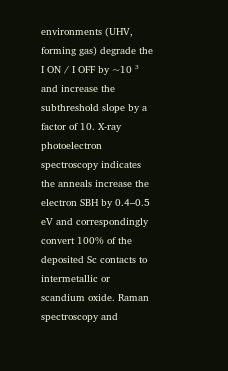environments (UHV, forming gas) degrade the I ON / I OFF by ~10 ³ and increase the subthreshold slope by a factor of 10. X-ray photoelectron spectroscopy indicates the anneals increase the electron SBH by 0.4–0.5 eV and correspondingly convert 100% of the deposited Sc contacts to intermetallic or scandium oxide. Raman spectroscopy and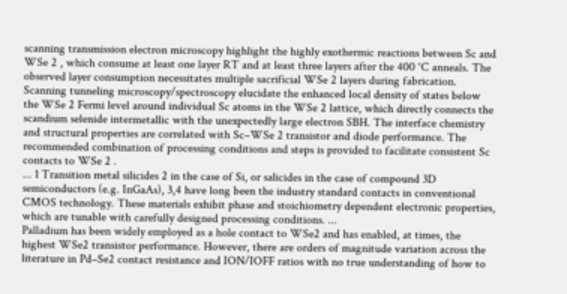scanning transmission electron microscopy highlight the highly exothermic reactions between Sc and WSe 2 , which consume at least one layer RT and at least three layers after the 400 °C anneals. The observed layer consumption necessitates multiple sacrificial WSe 2 layers during fabrication. Scanning tunneling microscopy/spectroscopy elucidate the enhanced local density of states below the WSe 2 Fermi level around individual Sc atoms in the WSe 2 lattice, which directly connects the scandium selenide intermetallic with the unexpectedly large electron SBH. The interface chemistry and structural properties are correlated with Sc–WSe 2 transistor and diode performance. The recommended combination of processing conditions and steps is provided to facilitate consistent Sc contacts to WSe 2 .
... 1 Transition metal silicides 2 in the case of Si, or salicides in the case of compound 3D semiconductors (e.g. InGaAs), 3,4 have long been the industry standard contacts in conventional CMOS technology. These materials exhibit phase and stoichiometry dependent electronic properties, which are tunable with carefully designed processing conditions. ...
Palladium has been widely employed as a hole contact to WSe2 and has enabled, at times, the highest WSe2 transistor performance. However, there are orders of magnitude variation across the literature in Pd–Se2 contact resistance and ION/IOFF ratios with no true understanding of how to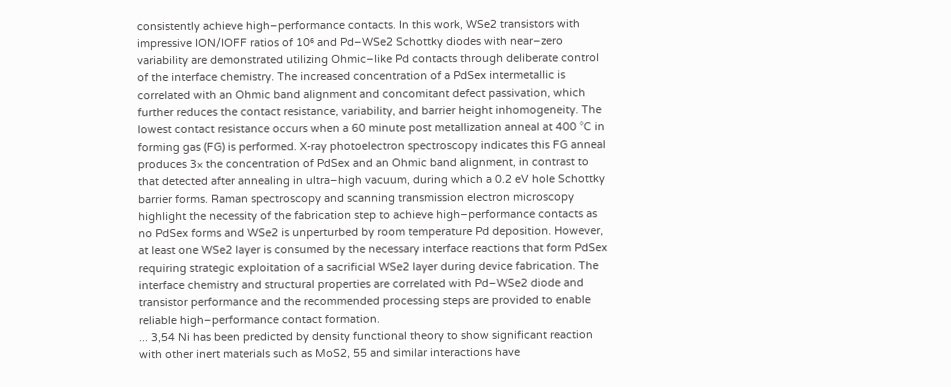consistently achieve high–performance contacts. In this work, WSe2 transistors with impressive ION/IOFF ratios of 10⁶ and Pd–WSe2 Schottky diodes with near–zero variability are demonstrated utilizing Ohmic–like Pd contacts through deliberate control of the interface chemistry. The increased concentration of a PdSex intermetallic is correlated with an Ohmic band alignment and concomitant defect passivation, which further reduces the contact resistance, variability, and barrier height inhomogeneity. The lowest contact resistance occurs when a 60 minute post metallization anneal at 400 °C in forming gas (FG) is performed. X-ray photoelectron spectroscopy indicates this FG anneal produces 3× the concentration of PdSex and an Ohmic band alignment, in contrast to that detected after annealing in ultra–high vacuum, during which a 0.2 eV hole Schottky barrier forms. Raman spectroscopy and scanning transmission electron microscopy highlight the necessity of the fabrication step to achieve high–performance contacts as no PdSex forms and WSe2 is unperturbed by room temperature Pd deposition. However, at least one WSe2 layer is consumed by the necessary interface reactions that form PdSex requiring strategic exploitation of a sacrificial WSe2 layer during device fabrication. The interface chemistry and structural properties are correlated with Pd–WSe2 diode and transistor performance and the recommended processing steps are provided to enable reliable high–performance contact formation.
... 3,54 Ni has been predicted by density functional theory to show significant reaction with other inert materials such as MoS2, 55 and similar interactions have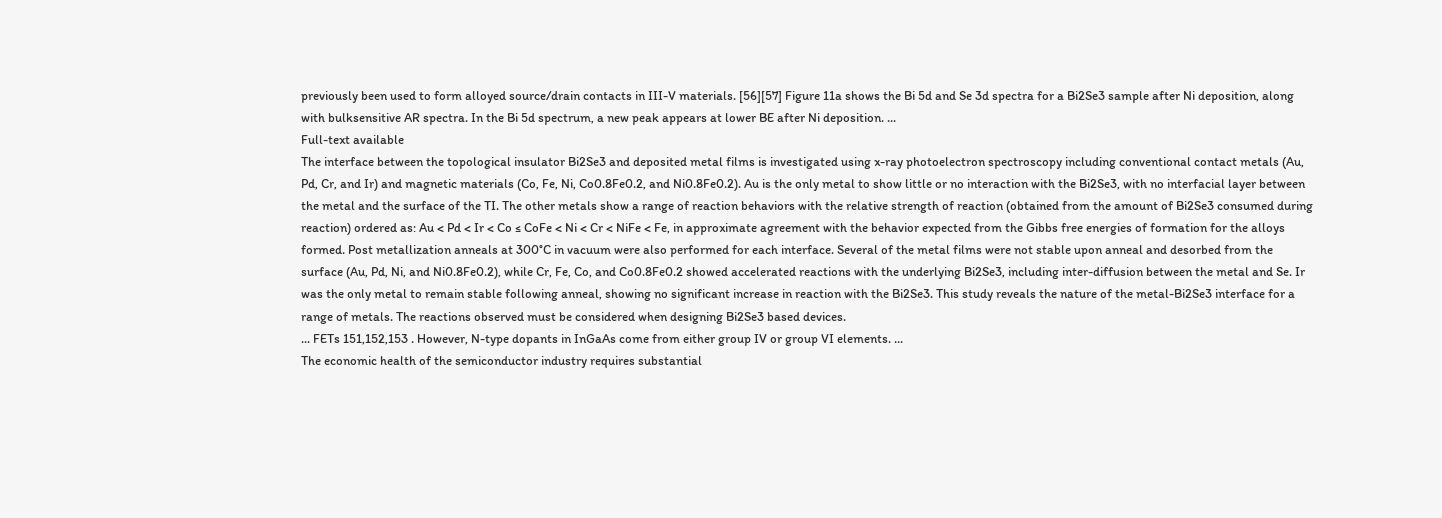previously been used to form alloyed source/drain contacts in III-V materials. [56][57] Figure 11a shows the Bi 5d and Se 3d spectra for a Bi2Se3 sample after Ni deposition, along with bulksensitive AR spectra. In the Bi 5d spectrum, a new peak appears at lower BE after Ni deposition. ...
Full-text available
The interface between the topological insulator Bi2Se3 and deposited metal films is investigated using x-ray photoelectron spectroscopy including conventional contact metals (Au, Pd, Cr, and Ir) and magnetic materials (Co, Fe, Ni, Co0.8Fe0.2, and Ni0.8Fe0.2). Au is the only metal to show little or no interaction with the Bi2Se3, with no interfacial layer between the metal and the surface of the TI. The other metals show a range of reaction behaviors with the relative strength of reaction (obtained from the amount of Bi2Se3 consumed during reaction) ordered as: Au < Pd < Ir < Co ≤ CoFe < Ni < Cr < NiFe < Fe, in approximate agreement with the behavior expected from the Gibbs free energies of formation for the alloys formed. Post metallization anneals at 300°C in vacuum were also performed for each interface. Several of the metal films were not stable upon anneal and desorbed from the surface (Au, Pd, Ni, and Ni0.8Fe0.2), while Cr, Fe, Co, and Co0.8Fe0.2 showed accelerated reactions with the underlying Bi2Se3, including inter-diffusion between the metal and Se. Ir was the only metal to remain stable following anneal, showing no significant increase in reaction with the Bi2Se3. This study reveals the nature of the metal-Bi2Se3 interface for a range of metals. The reactions observed must be considered when designing Bi2Se3 based devices.
... FETs 151,152,153 . However, N-type dopants in InGaAs come from either group IV or group VI elements. ...
The economic health of the semiconductor industry requires substantial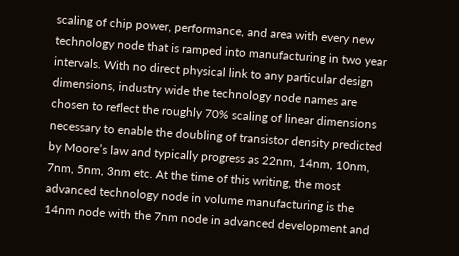scaling of chip power, performance, and area with every new technology node that is ramped into manufacturing in two year intervals. With no direct physical link to any particular design dimensions, industry wide the technology node names are chosen to reflect the roughly 70% scaling of linear dimensions necessary to enable the doubling of transistor density predicted by Moore’s law and typically progress as 22nm, 14nm, 10nm, 7nm, 5nm, 3nm etc. At the time of this writing, the most advanced technology node in volume manufacturing is the 14nm node with the 7nm node in advanced development and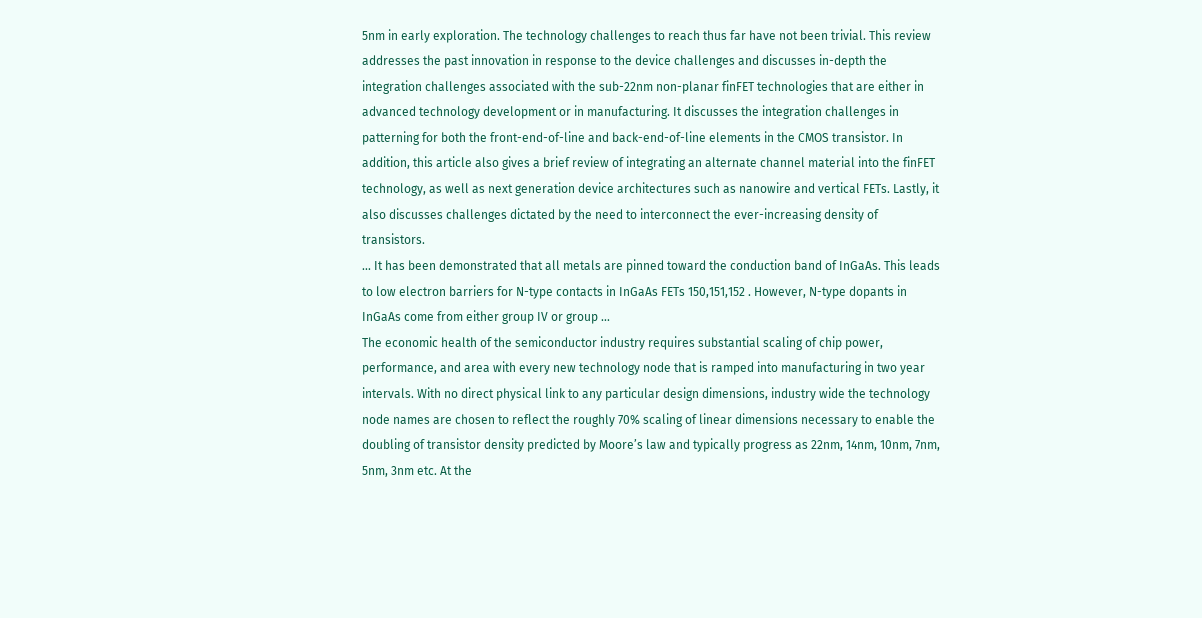5nm in early exploration. The technology challenges to reach thus far have not been trivial. This review addresses the past innovation in response to the device challenges and discusses in-depth the integration challenges associated with the sub-22nm non-planar finFET technologies that are either in advanced technology development or in manufacturing. It discusses the integration challenges in patterning for both the front-end-of-line and back-end-of-line elements in the CMOS transistor. In addition, this article also gives a brief review of integrating an alternate channel material into the finFET technology, as well as next generation device architectures such as nanowire and vertical FETs. Lastly, it also discusses challenges dictated by the need to interconnect the ever-increasing density of transistors.
... It has been demonstrated that all metals are pinned toward the conduction band of InGaAs. This leads to low electron barriers for N-type contacts in InGaAs FETs 150,151,152 . However, N-type dopants in InGaAs come from either group IV or group ...
The economic health of the semiconductor industry requires substantial scaling of chip power, performance, and area with every new technology node that is ramped into manufacturing in two year intervals. With no direct physical link to any particular design dimensions, industry wide the technology node names are chosen to reflect the roughly 70% scaling of linear dimensions necessary to enable the doubling of transistor density predicted by Moore’s law and typically progress as 22nm, 14nm, 10nm, 7nm, 5nm, 3nm etc. At the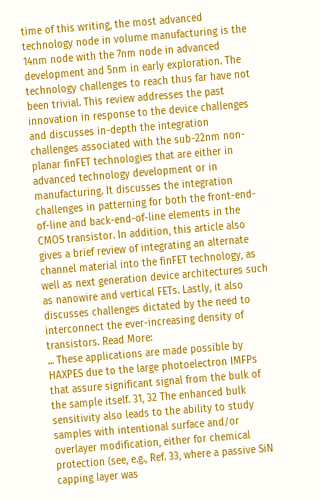time of this writing, the most advanced technology node in volume manufacturing is the 14nm node with the 7nm node in advanced development and 5nm in early exploration. The technology challenges to reach thus far have not been trivial. This review addresses the past innovation in response to the device challenges and discusses in-depth the integration challenges associated with the sub-22nm non-planar finFET technologies that are either in advanced technology development or in manufacturing. It discusses the integration challenges in patterning for both the front-end-of-line and back-end-of-line elements in the CMOS transistor. In addition, this article also gives a brief review of integrating an alternate channel material into the finFET technology, as well as next generation device architectures such as nanowire and vertical FETs. Lastly, it also discusses challenges dictated by the need to interconnect the ever-increasing density of transistors. Read More:
... These applications are made possible by HAXPES due to the large photoelectron IMFPs that assure significant signal from the bulk of the sample itself. 31, 32 The enhanced bulk sensitivity also leads to the ability to study samples with intentional surface and/or overlayer modification, either for chemical protection (see, e.g., Ref. 33, where a passive SiN capping layer was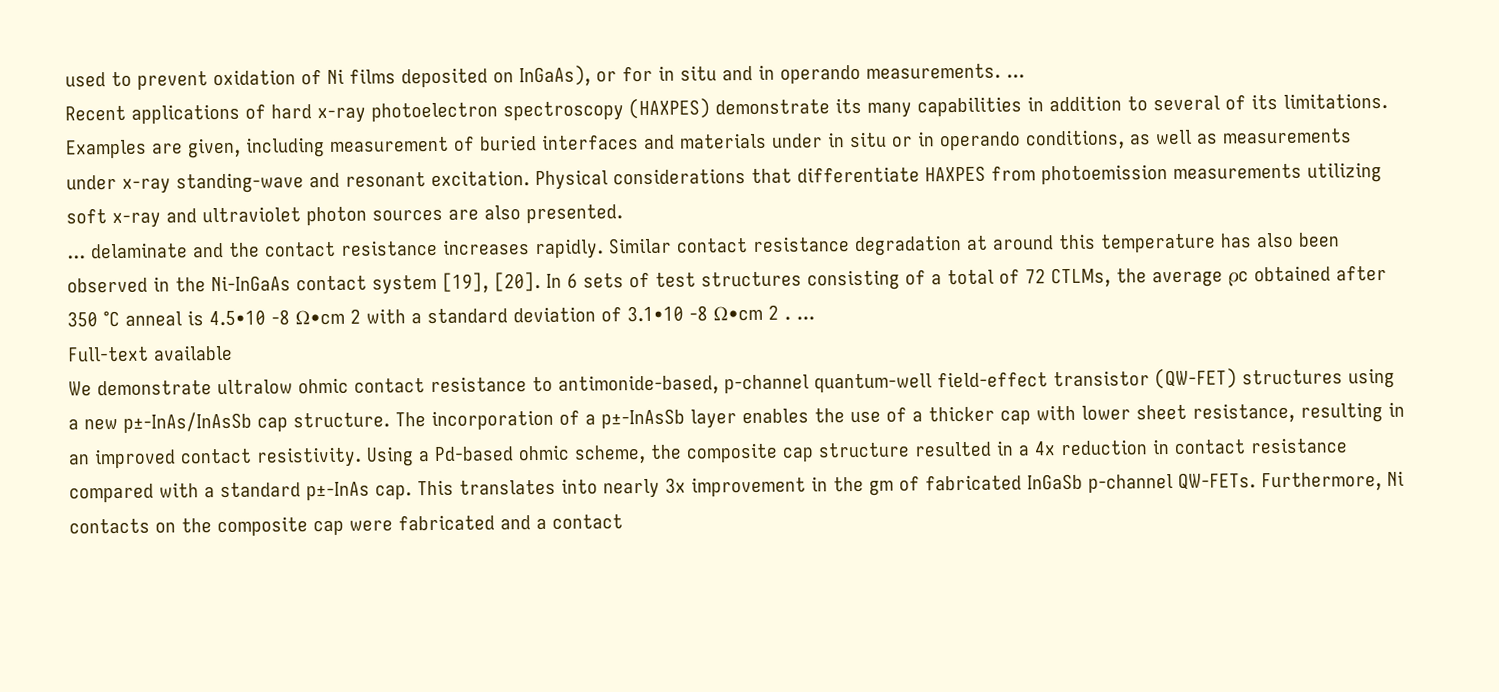used to prevent oxidation of Ni films deposited on InGaAs), or for in situ and in operando measurements. ...
Recent applications of hard x-ray photoelectron spectroscopy (HAXPES) demonstrate its many capabilities in addition to several of its limitations. Examples are given, including measurement of buried interfaces and materials under in situ or in operando conditions, as well as measurements under x-ray standing-wave and resonant excitation. Physical considerations that differentiate HAXPES from photoemission measurements utilizing soft x-ray and ultraviolet photon sources are also presented.
... delaminate and the contact resistance increases rapidly. Similar contact resistance degradation at around this temperature has also been observed in the Ni-InGaAs contact system [19], [20]. In 6 sets of test structures consisting of a total of 72 CTLMs, the average ρc obtained after 350 °C anneal is 4.5•10 -8 Ω•cm 2 with a standard deviation of 3.1•10 -8 Ω•cm 2 . ...
Full-text available
We demonstrate ultralow ohmic contact resistance to antimonide-based, p-channel quantum-well field-effect transistor (QW-FET) structures using a new p±-InAs/InAsSb cap structure. The incorporation of a p±-InAsSb layer enables the use of a thicker cap with lower sheet resistance, resulting in an improved contact resistivity. Using a Pd-based ohmic scheme, the composite cap structure resulted in a 4x reduction in contact resistance compared with a standard p±-InAs cap. This translates into nearly 3x improvement in the gm of fabricated InGaSb p-channel QW-FETs. Furthermore, Ni contacts on the composite cap were fabricated and a contact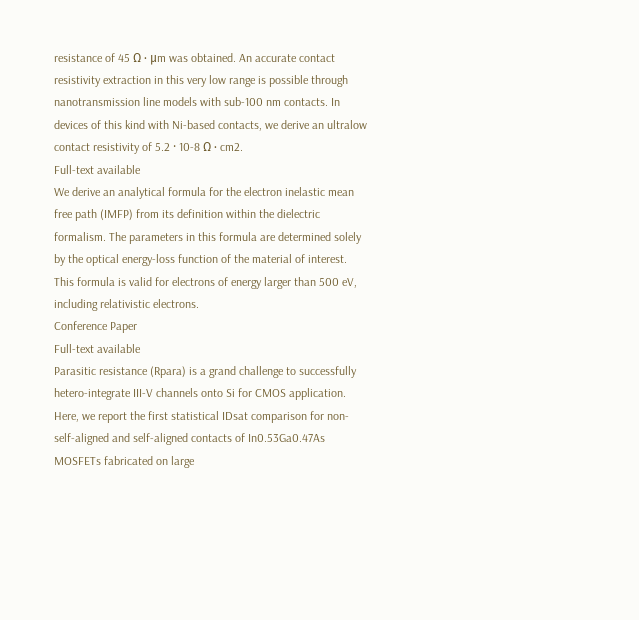resistance of 45 Ω · μm was obtained. An accurate contact resistivity extraction in this very low range is possible through nanotransmission line models with sub-100 nm contacts. In devices of this kind with Ni-based contacts, we derive an ultralow contact resistivity of 5.2 · 10-8 Ω · cm2.
Full-text available
We derive an analytical formula for the electron inelastic mean free path (IMFP) from its definition within the dielectric formalism. The parameters in this formula are determined solely by the optical energy-loss function of the material of interest. This formula is valid for electrons of energy larger than 500 eV, including relativistic electrons.
Conference Paper
Full-text available
Parasitic resistance (Rpara) is a grand challenge to successfully hetero-integrate III-V channels onto Si for CMOS application. Here, we report the first statistical IDsat comparison for non-self-aligned and self-aligned contacts of In0.53Ga0.47As MOSFETs fabricated on large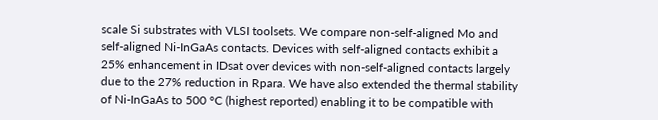scale Si substrates with VLSI toolsets. We compare non-self-aligned Mo and self-aligned Ni-InGaAs contacts. Devices with self-aligned contacts exhibit a 25% enhancement in IDsat over devices with non-self-aligned contacts largely due to the 27% reduction in Rpara. We have also extended the thermal stability of Ni-InGaAs to 500 °C (highest reported) enabling it to be compatible with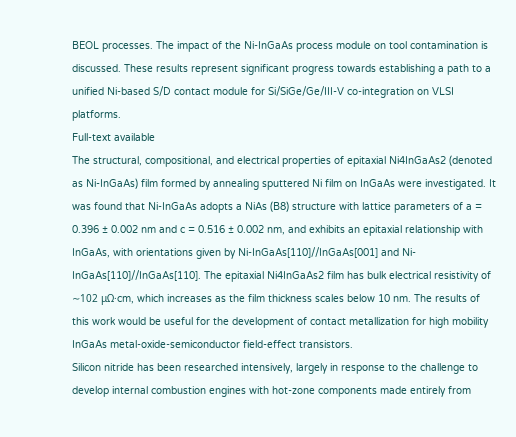BEOL processes. The impact of the Ni-InGaAs process module on tool contamination is discussed. These results represent significant progress towards establishing a path to a unified Ni-based S/D contact module for Si/SiGe/Ge/III-V co-integration on VLSI platforms.
Full-text available
The structural, compositional, and electrical properties of epitaxial Ni4InGaAs2 (denoted as Ni-InGaAs) film formed by annealing sputtered Ni film on InGaAs were investigated. It was found that Ni-InGaAs adopts a NiAs (B8) structure with lattice parameters of a = 0.396 ± 0.002 nm and c = 0.516 ± 0.002 nm, and exhibits an epitaxial relationship with InGaAs, with orientations given by Ni-InGaAs[110]//InGaAs[001] and Ni-InGaAs[110]//InGaAs[110]. The epitaxial Ni4InGaAs2 film has bulk electrical resistivity of ∼102 μΩ·cm, which increases as the film thickness scales below 10 nm. The results of this work would be useful for the development of contact metallization for high mobility InGaAs metal-oxide-semiconductor field-effect transistors.
Silicon nitride has been researched intensively, largely in response to the challenge to develop internal combustion engines with hot-zone components made entirely from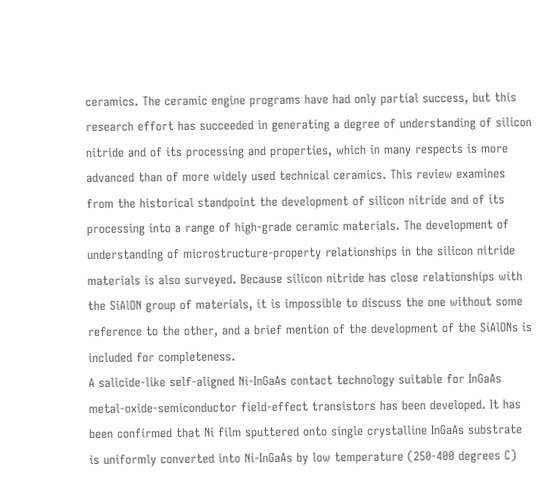ceramics. The ceramic engine programs have had only partial success, but this research effort has succeeded in generating a degree of understanding of silicon nitride and of its processing and properties, which in many respects is more advanced than of more widely used technical ceramics. This review examines from the historical standpoint the development of silicon nitride and of its processing into a range of high-grade ceramic materials. The development of understanding of microstructure-property relationships in the silicon nitride materials is also surveyed. Because silicon nitride has close relationships with the SiAlON group of materials, it is impossible to discuss the one without some reference to the other, and a brief mention of the development of the SiAlONs is included for completeness.
A salicide-like self-aligned Ni-InGaAs contact technology suitable for InGaAs metal-oxide-semiconductor field-effect transistors has been developed. It has been confirmed that Ni film sputtered onto single crystalline InGaAs substrate is uniformly converted into Ni-InGaAs by low temperature (250-400 degrees C)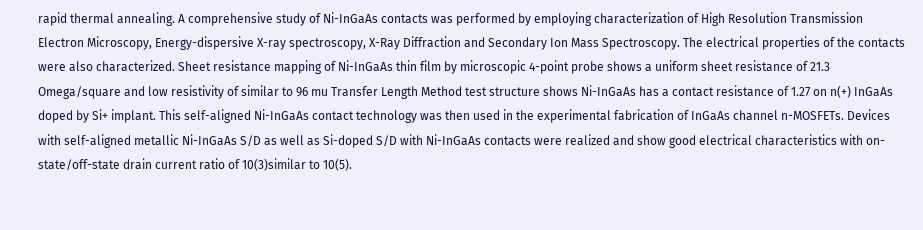rapid thermal annealing. A comprehensive study of Ni-InGaAs contacts was performed by employing characterization of High Resolution Transmission Electron Microscopy, Energy-dispersive X-ray spectroscopy, X-Ray Diffraction and Secondary Ion Mass Spectroscopy. The electrical properties of the contacts were also characterized. Sheet resistance mapping of Ni-InGaAs thin film by microscopic 4-point probe shows a uniform sheet resistance of 21.3 Omega/square and low resistivity of similar to 96 mu Transfer Length Method test structure shows Ni-InGaAs has a contact resistance of 1.27 on n(+) InGaAs doped by Si+ implant. This self-aligned Ni-InGaAs contact technology was then used in the experimental fabrication of InGaAs channel n-MOSFETs. Devices with self-aligned metallic Ni-InGaAs S/D as well as Si-doped S/D with Ni-InGaAs contacts were realized and show good electrical characteristics with on-state/off-state drain current ratio of 10(3)similar to 10(5).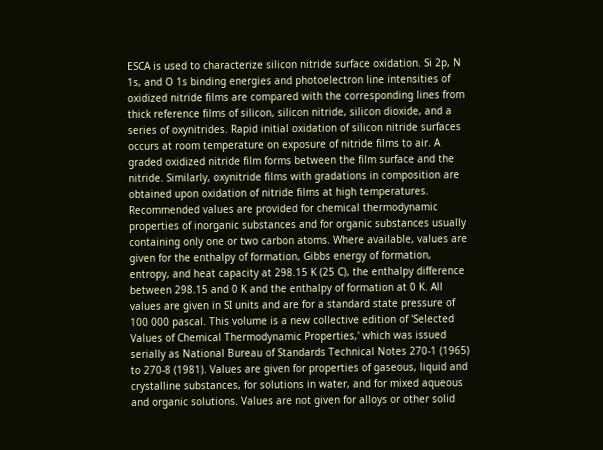ESCA is used to characterize silicon nitride surface oxidation. Si 2p, N 1s, and O 1s binding energies and photoelectron line intensities of oxidized nitride films are compared with the corresponding lines from thick reference films of silicon, silicon nitride, silicon dioxide, and a series of oxynitrides. Rapid initial oxidation of silicon nitride surfaces occurs at room temperature on exposure of nitride films to air. A graded oxidized nitride film forms between the film surface and the nitride. Similarly, oxynitride films with gradations in composition are obtained upon oxidation of nitride films at high temperatures.
Recommended values are provided for chemical thermodynamic properties of inorganic substances and for organic substances usually containing only one or two carbon atoms. Where available, values are given for the enthalpy of formation, Gibbs energy of formation, entropy, and heat capacity at 298.15 K (25 C), the enthalpy difference between 298.15 and 0 K and the enthalpy of formation at 0 K. All values are given in SI units and are for a standard state pressure of 100 000 pascal. This volume is a new collective edition of 'Selected Values of Chemical Thermodynamic Properties,' which was issued serially as National Bureau of Standards Technical Notes 270-1 (1965) to 270-8 (1981). Values are given for properties of gaseous, liquid and crystalline substances, for solutions in water, and for mixed aqueous and organic solutions. Values are not given for alloys or other solid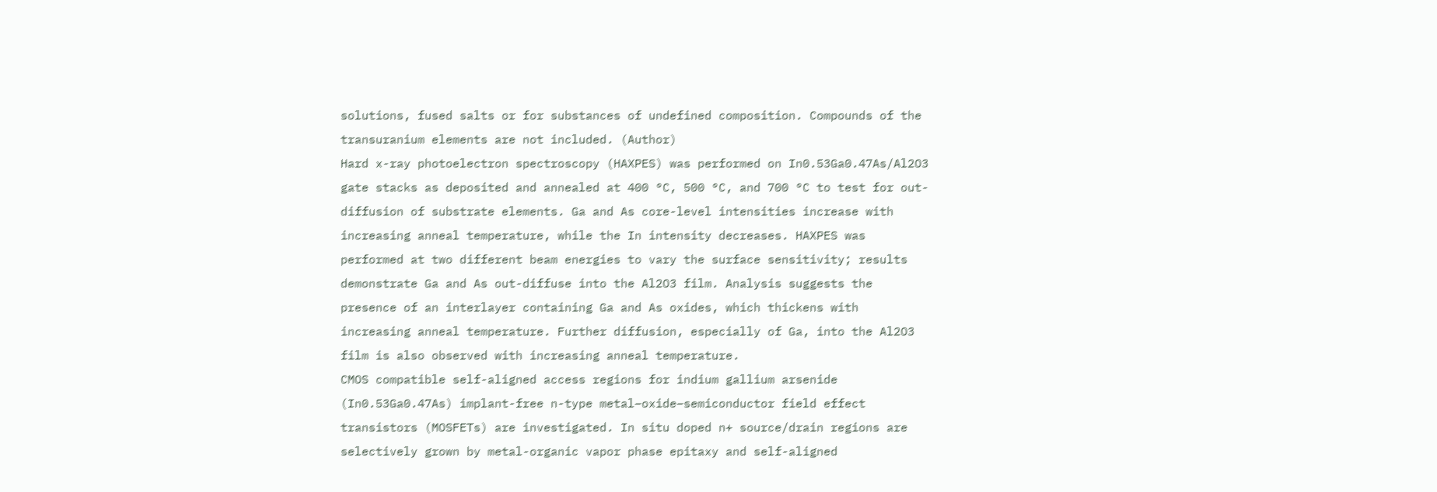solutions, fused salts or for substances of undefined composition. Compounds of the transuranium elements are not included. (Author)
Hard x-ray photoelectron spectroscopy (HAXPES) was performed on In0.53Ga0.47As/Al2O3 gate stacks as deposited and annealed at 400 °C, 500 °C, and 700 °C to test for out-diffusion of substrate elements. Ga and As core-level intensities increase with increasing anneal temperature, while the In intensity decreases. HAXPES was performed at two different beam energies to vary the surface sensitivity; results demonstrate Ga and As out-diffuse into the Al2O3 film. Analysis suggests the presence of an interlayer containing Ga and As oxides, which thickens with increasing anneal temperature. Further diffusion, especially of Ga, into the Al2O3 film is also observed with increasing anneal temperature.
CMOS compatible self-aligned access regions for indium gallium arsenide (In0.53Ga0.47As) implant-free n-type metal–oxide–semiconductor field effect transistors (MOSFETs) are investigated. In situ doped n+ source/drain regions are selectively grown by metal-organic vapor phase epitaxy and self-aligned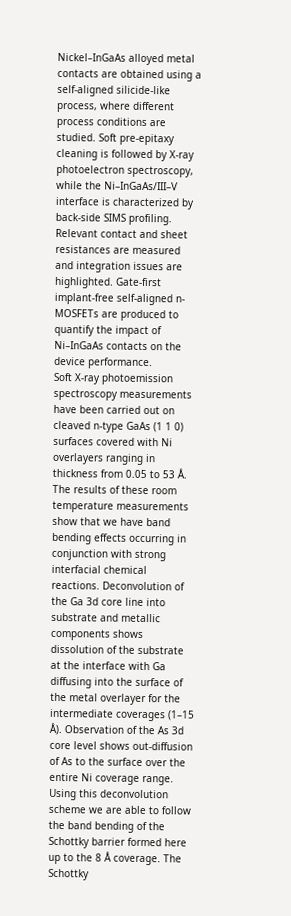Nickel–InGaAs alloyed metal contacts are obtained using a self-aligned silicide-like process, where different process conditions are studied. Soft pre-epitaxy cleaning is followed by X-ray photoelectron spectroscopy, while the Ni–InGaAs/III–V interface is characterized by back-side SIMS profiling. Relevant contact and sheet resistances are measured and integration issues are highlighted. Gate-first implant-free self-aligned n-MOSFETs are produced to quantify the impact of Ni–InGaAs contacts on the device performance.
Soft X-ray photoemission spectroscopy measurements have been carried out on cleaved n-type GaAs (1 1 0) surfaces covered with Ni overlayers ranging in thickness from 0.05 to 53 Å. The results of these room temperature measurements show that we have band bending effects occurring in conjunction with strong interfacial chemical reactions. Deconvolution of the Ga 3d core line into substrate and metallic components shows dissolution of the substrate at the interface with Ga diffusing into the surface of the metal overlayer for the intermediate coverages (1–15 Å). Observation of the As 3d core level shows out-diffusion of As to the surface over the entire Ni coverage range. Using this deconvolution scheme we are able to follow the band bending of the Schottky barrier formed here up to the 8 Å coverage. The Schottky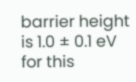barrier height is 1.0 ± 0.1 eV for this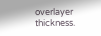overlayer thickness.